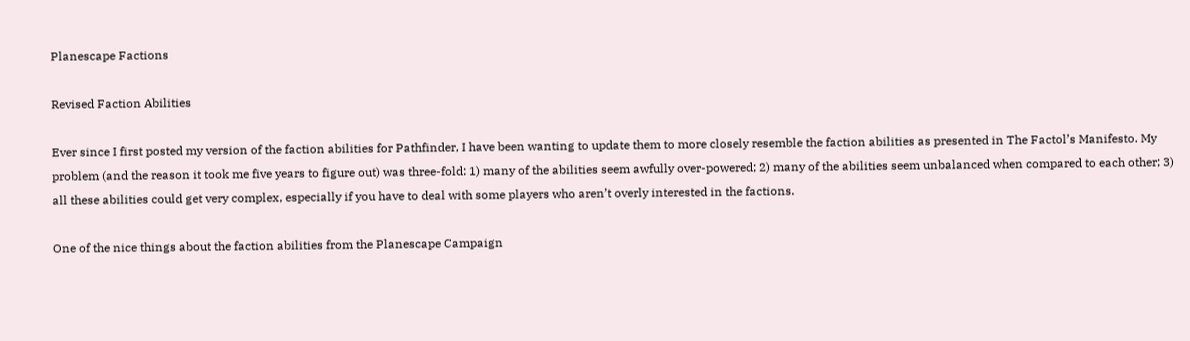Planescape Factions

Revised Faction Abilities

Ever since I first posted my version of the faction abilities for Pathfinder, I have been wanting to update them to more closely resemble the faction abilities as presented in The Factol’s Manifesto. My problem (and the reason it took me five years to figure out) was three-fold: 1) many of the abilities seem awfully over-powered; 2) many of the abilities seem unbalanced when compared to each other; 3) all these abilities could get very complex, especially if you have to deal with some players who aren’t overly interested in the factions.

One of the nice things about the faction abilities from the Planescape Campaign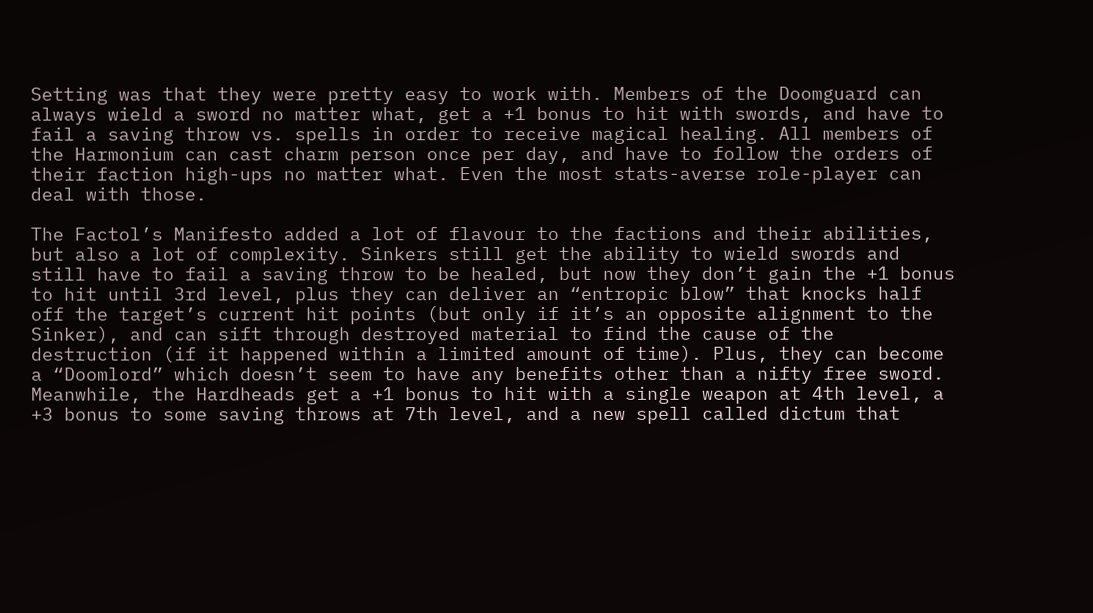Setting was that they were pretty easy to work with. Members of the Doomguard can always wield a sword no matter what, get a +1 bonus to hit with swords, and have to fail a saving throw vs. spells in order to receive magical healing. All members of the Harmonium can cast charm person once per day, and have to follow the orders of their faction high-ups no matter what. Even the most stats-averse role-player can deal with those.

The Factol’s Manifesto added a lot of flavour to the factions and their abilities, but also a lot of complexity. Sinkers still get the ability to wield swords and still have to fail a saving throw to be healed, but now they don’t gain the +1 bonus to hit until 3rd level, plus they can deliver an “entropic blow” that knocks half off the target’s current hit points (but only if it’s an opposite alignment to the Sinker), and can sift through destroyed material to find the cause of the destruction (if it happened within a limited amount of time). Plus, they can become a “Doomlord” which doesn’t seem to have any benefits other than a nifty free sword. Meanwhile, the Hardheads get a +1 bonus to hit with a single weapon at 4th level, a +3 bonus to some saving throws at 7th level, and a new spell called dictum that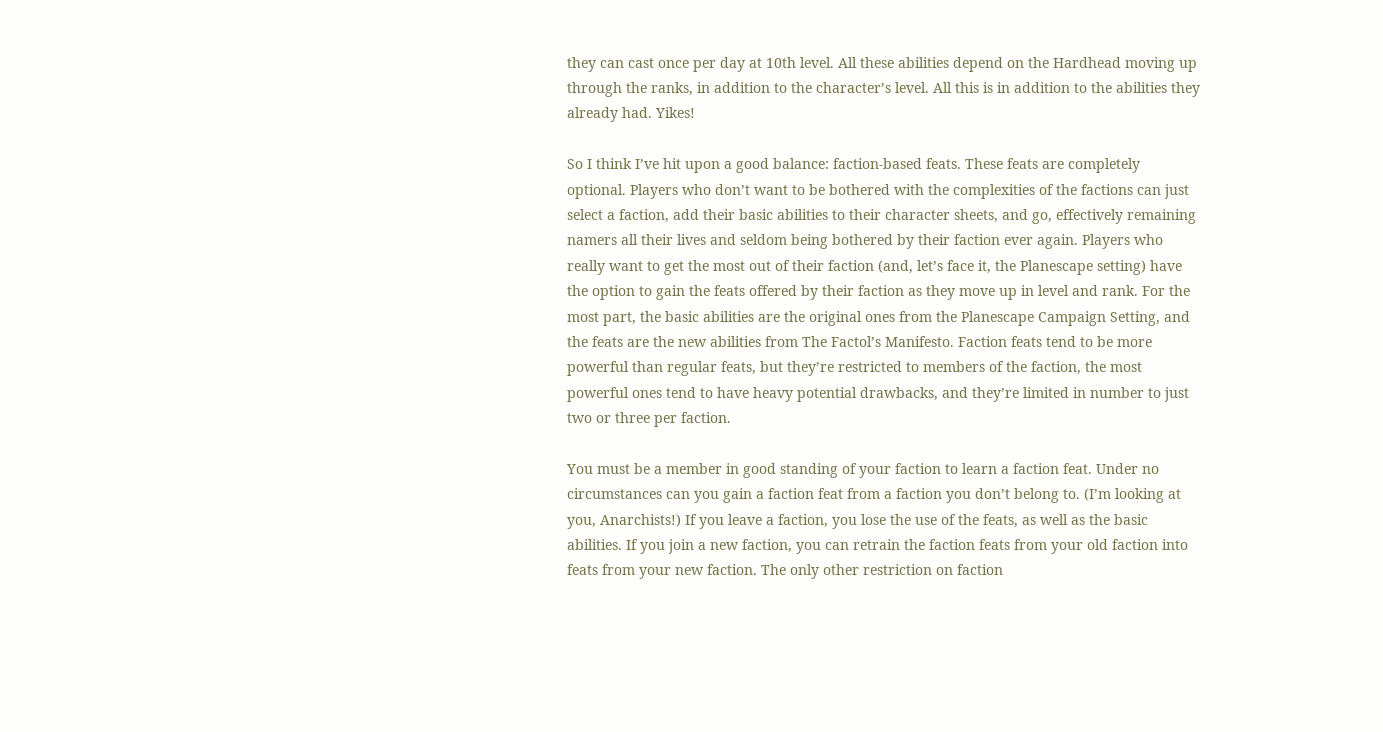they can cast once per day at 10th level. All these abilities depend on the Hardhead moving up through the ranks, in addition to the character’s level. All this is in addition to the abilities they already had. Yikes!

So I think I’ve hit upon a good balance: faction-based feats. These feats are completely optional. Players who don’t want to be bothered with the complexities of the factions can just select a faction, add their basic abilities to their character sheets, and go, effectively remaining namers all their lives and seldom being bothered by their faction ever again. Players who really want to get the most out of their faction (and, let’s face it, the Planescape setting) have the option to gain the feats offered by their faction as they move up in level and rank. For the most part, the basic abilities are the original ones from the Planescape Campaign Setting, and the feats are the new abilities from The Factol’s Manifesto. Faction feats tend to be more powerful than regular feats, but they’re restricted to members of the faction, the most powerful ones tend to have heavy potential drawbacks, and they’re limited in number to just two or three per faction.

You must be a member in good standing of your faction to learn a faction feat. Under no circumstances can you gain a faction feat from a faction you don’t belong to. (I’m looking at you, Anarchists!) If you leave a faction, you lose the use of the feats, as well as the basic abilities. If you join a new faction, you can retrain the faction feats from your old faction into feats from your new faction. The only other restriction on faction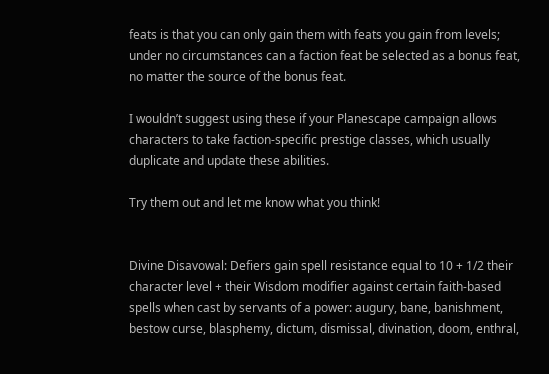feats is that you can only gain them with feats you gain from levels; under no circumstances can a faction feat be selected as a bonus feat, no matter the source of the bonus feat.

I wouldn’t suggest using these if your Planescape campaign allows characters to take faction-specific prestige classes, which usually duplicate and update these abilities.

Try them out and let me know what you think!


Divine Disavowal: Defiers gain spell resistance equal to 10 + 1/2 their character level + their Wisdom modifier against certain faith-based spells when cast by servants of a power: augury, bane, banishment, bestow curse, blasphemy, dictum, dismissal, divination, doom, enthral,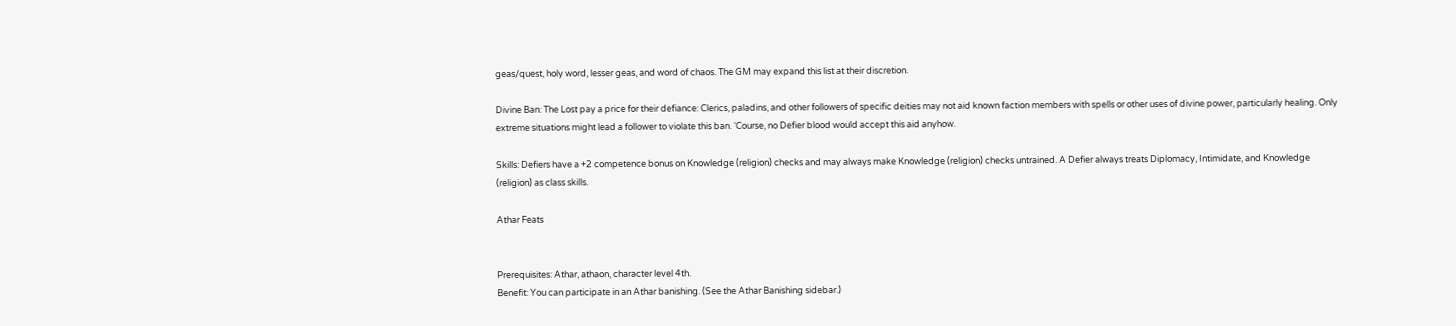geas/quest, holy word, lesser geas, and word of chaos. The GM may expand this list at their discretion.

Divine Ban: The Lost pay a price for their defiance: Clerics, paladins, and other followers of specific deities may not aid known faction members with spells or other uses of divine power, particularly healing. Only extreme situations might lead a follower to violate this ban. ‘Course, no Defier blood would accept this aid anyhow.

Skills: Defiers have a +2 competence bonus on Knowledge (religion) checks and may always make Knowledge (religion) checks untrained. A Defier always treats Diplomacy, Intimidate, and Knowledge (religion) as class skills.

Athar Feats


Prerequisites: Athar, athaon, character level 4th.
Benefit: You can participate in an Athar banishing. (See the Athar Banishing sidebar.)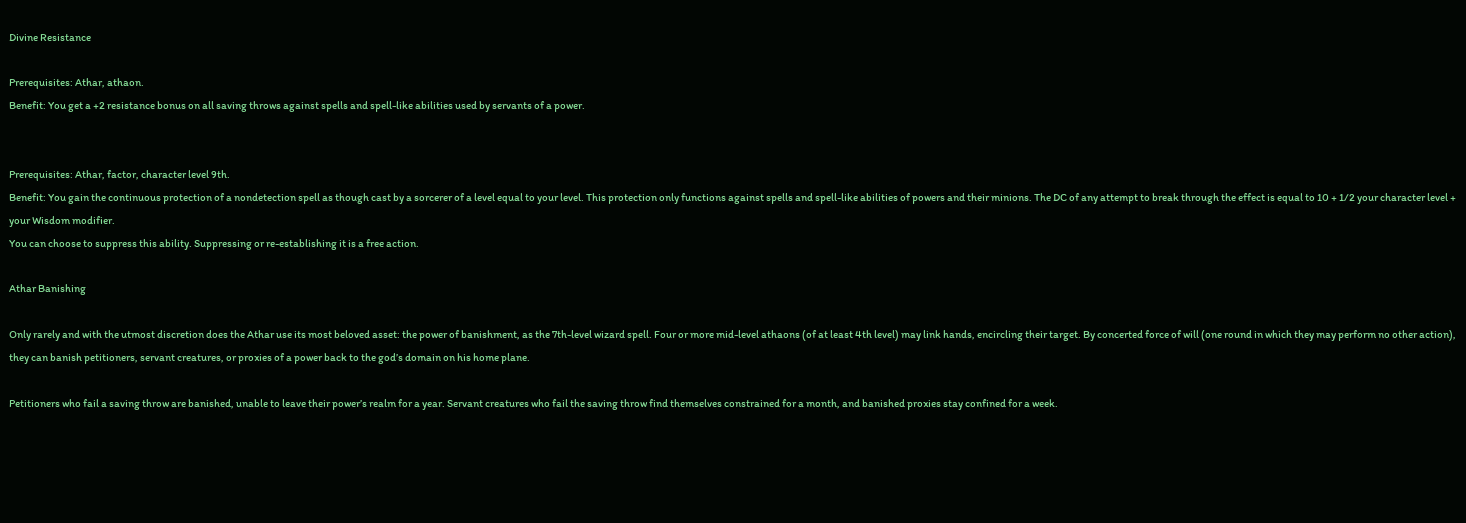Divine Resistance

Prerequisites: Athar, athaon.
Benefit: You get a +2 resistance bonus on all saving throws against spells and spell-like abilities used by servants of a power.


Prerequisites: Athar, factor, character level 9th.
Benefit: You gain the continuous protection of a nondetection spell as though cast by a sorcerer of a level equal to your level. This protection only functions against spells and spell-like abilities of powers and their minions. The DC of any attempt to break through the effect is equal to 10 + 1/2 your character level + your Wisdom modifier.
You can choose to suppress this ability. Suppressing or re-establishing it is a free action.

Athar Banishing

Only rarely and with the utmost discretion does the Athar use its most beloved asset: the power of banishment, as the 7th-level wizard spell. Four or more mid-level athaons (of at least 4th level) may link hands, encircling their target. By concerted force of will (one round in which they may perform no other action), they can banish petitioners, servant creatures, or proxies of a power back to the god’s domain on his home plane.

Petitioners who fail a saving throw are banished, unable to leave their power’s realm for a year. Servant creatures who fail the saving throw find themselves constrained for a month, and banished proxies stay confined for a week.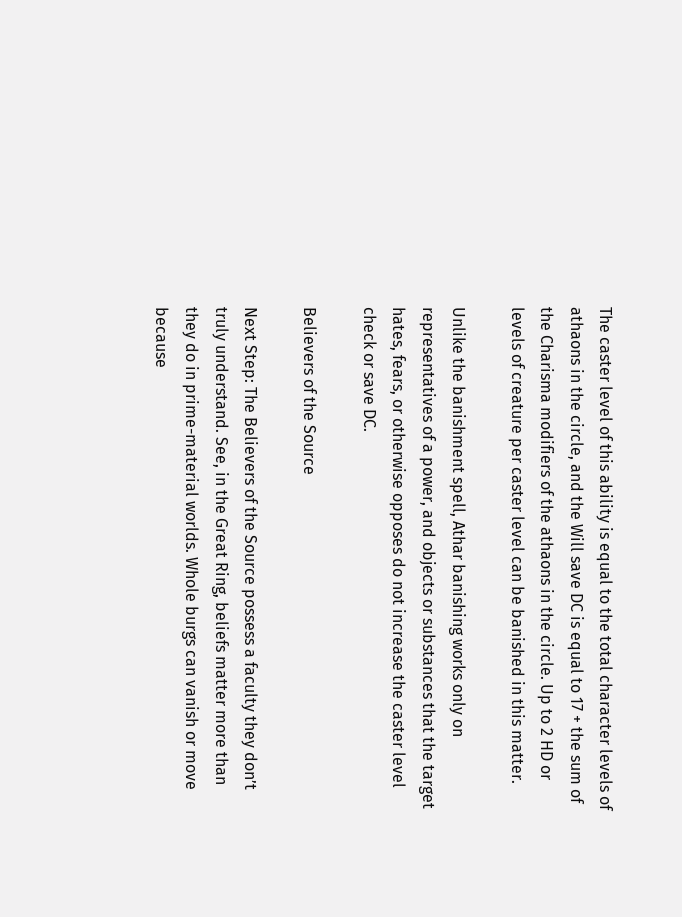The caster level of this ability is equal to the total character levels of athaons in the circle, and the Will save DC is equal to 17 + the sum of the Charisma modifiers of the athaons in the circle. Up to 2 HD or levels of creature per caster level can be banished in this matter.

Unlike the banishment spell, Athar banishing works only on representatives of a power, and objects or substances that the target hates, fears, or otherwise opposes do not increase the caster level check or save DC.

Believers of the Source

Next Step: The Believers of the Source possess a faculty they don’t truly understand. See, in the Great Ring, beliefs matter more than they do in prime-material worlds. Whole burgs can vanish or move because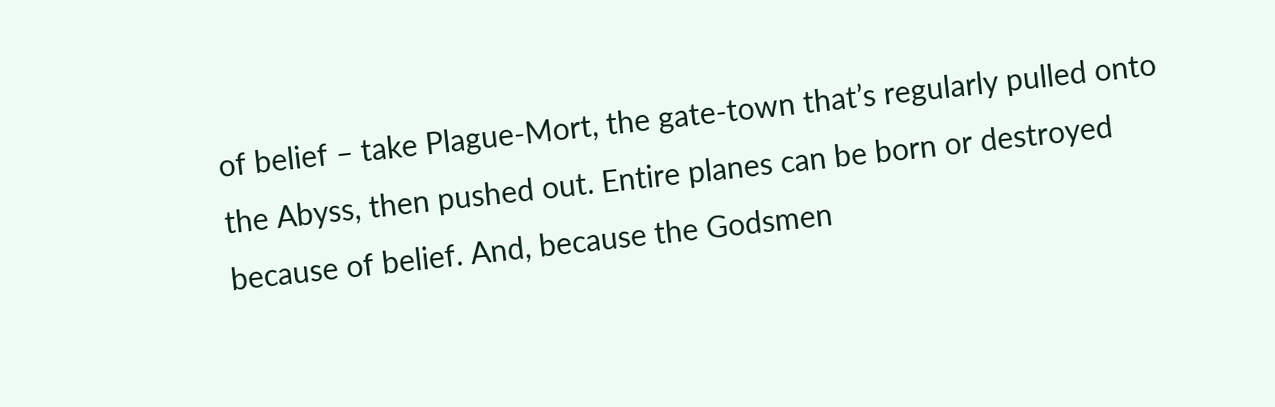of belief – take Plague-Mort, the gate-town that’s regularly pulled onto the Abyss, then pushed out. Entire planes can be born or destroyed because of belief. And, because the Godsmen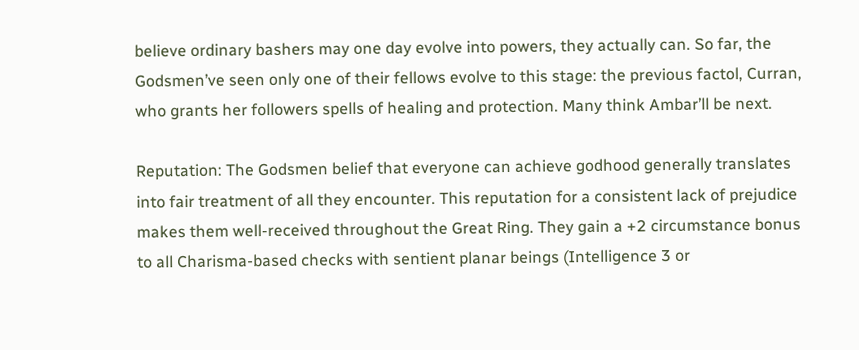believe ordinary bashers may one day evolve into powers, they actually can. So far, the Godsmen’ve seen only one of their fellows evolve to this stage: the previous factol, Curran, who grants her followers spells of healing and protection. Many think Ambar’ll be next.

Reputation: The Godsmen belief that everyone can achieve godhood generally translates into fair treatment of all they encounter. This reputation for a consistent lack of prejudice makes them well-received throughout the Great Ring. They gain a +2 circumstance bonus to all Charisma-based checks with sentient planar beings (Intelligence 3 or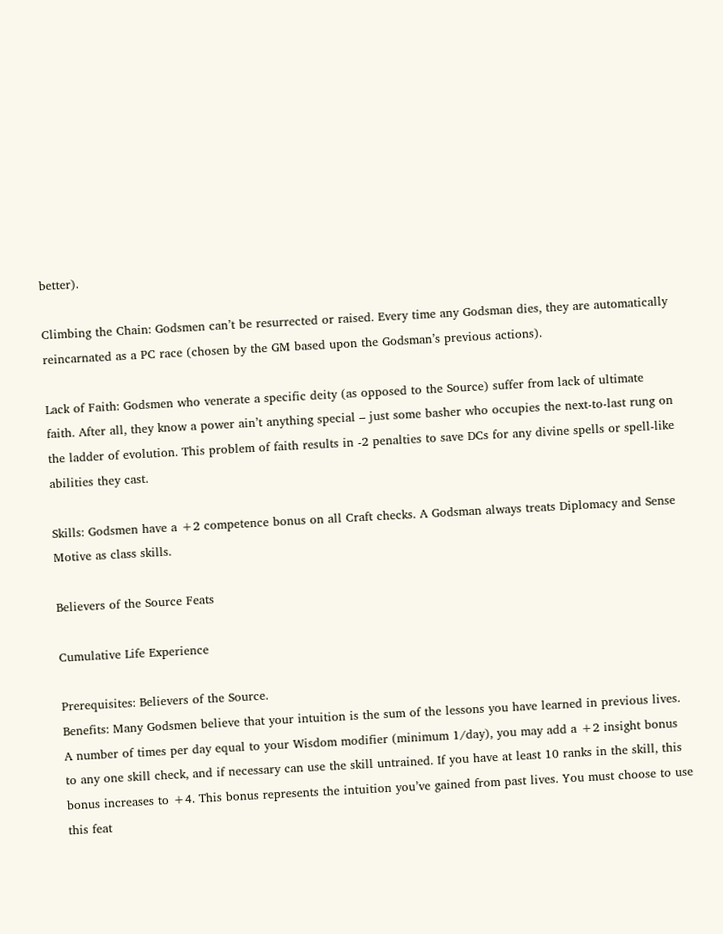better).

Climbing the Chain: Godsmen can’t be resurrected or raised. Every time any Godsman dies, they are automatically reincarnated as a PC race (chosen by the GM based upon the Godsman’s previous actions).

Lack of Faith: Godsmen who venerate a specific deity (as opposed to the Source) suffer from lack of ultimate faith. After all, they know a power ain’t anything special – just some basher who occupies the next-to-last rung on the ladder of evolution. This problem of faith results in -2 penalties to save DCs for any divine spells or spell-like abilities they cast.

Skills: Godsmen have a +2 competence bonus on all Craft checks. A Godsman always treats Diplomacy and Sense Motive as class skills.

Believers of the Source Feats

Cumulative Life Experience

Prerequisites: Believers of the Source.
Benefits: Many Godsmen believe that your intuition is the sum of the lessons you have learned in previous lives. A number of times per day equal to your Wisdom modifier (minimum 1/day), you may add a +2 insight bonus to any one skill check, and if necessary can use the skill untrained. If you have at least 10 ranks in the skill, this bonus increases to +4. This bonus represents the intuition you’ve gained from past lives. You must choose to use this feat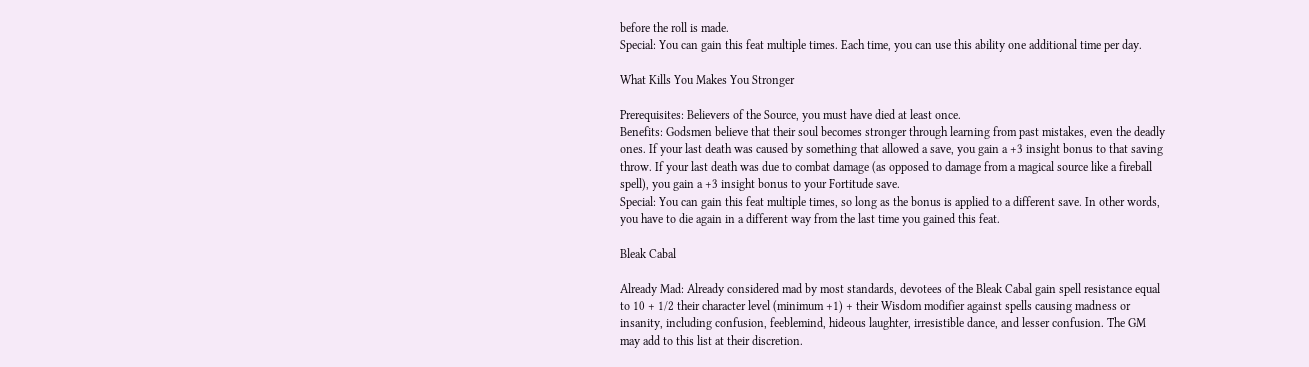before the roll is made.
Special: You can gain this feat multiple times. Each time, you can use this ability one additional time per day.

What Kills You Makes You Stronger

Prerequisites: Believers of the Source, you must have died at least once.
Benefits: Godsmen believe that their soul becomes stronger through learning from past mistakes, even the deadly ones. If your last death was caused by something that allowed a save, you gain a +3 insight bonus to that saving throw. If your last death was due to combat damage (as opposed to damage from a magical source like a fireball spell), you gain a +3 insight bonus to your Fortitude save.
Special: You can gain this feat multiple times, so long as the bonus is applied to a different save. In other words, you have to die again in a different way from the last time you gained this feat.

Bleak Cabal

Already Mad: Already considered mad by most standards, devotees of the Bleak Cabal gain spell resistance equal to 10 + 1/2 their character level (minimum +1) + their Wisdom modifier against spells causing madness or insanity, including confusion, feeblemind, hideous laughter, irresistible dance, and lesser confusion. The GM may add to this list at their discretion.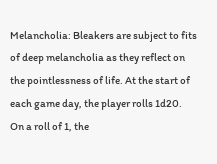Melancholia: Bleakers are subject to fits of deep melancholia as they reflect on the pointlessness of life. At the start of each game day, the player rolls 1d20. On a roll of 1, the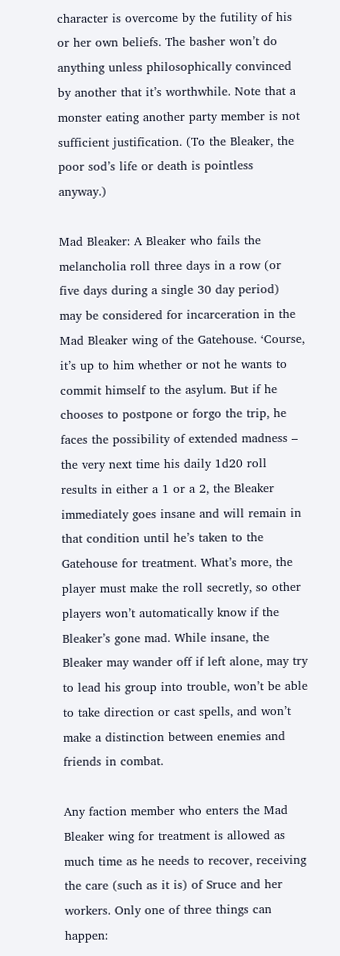character is overcome by the futility of his or her own beliefs. The basher won’t do anything unless philosophically convinced by another that it’s worthwhile. Note that a monster eating another party member is not sufficient justification. (To the Bleaker, the poor sod’s life or death is pointless anyway.)

Mad Bleaker: A Bleaker who fails the melancholia roll three days in a row (or five days during a single 30 day period) may be considered for incarceration in the Mad Bleaker wing of the Gatehouse. ‘Course, it’s up to him whether or not he wants to commit himself to the asylum. But if he chooses to postpone or forgo the trip, he faces the possibility of extended madness – the very next time his daily 1d20 roll results in either a 1 or a 2, the Bleaker immediately goes insane and will remain in that condition until he’s taken to the Gatehouse for treatment. What’s more, the player must make the roll secretly, so other players won’t automatically know if the Bleaker’s gone mad. While insane, the Bleaker may wander off if left alone, may try to lead his group into trouble, won’t be able to take direction or cast spells, and won’t make a distinction between enemies and friends in combat.

Any faction member who enters the Mad Bleaker wing for treatment is allowed as much time as he needs to recover, receiving the care (such as it is) of Sruce and her workers. Only one of three things can happen: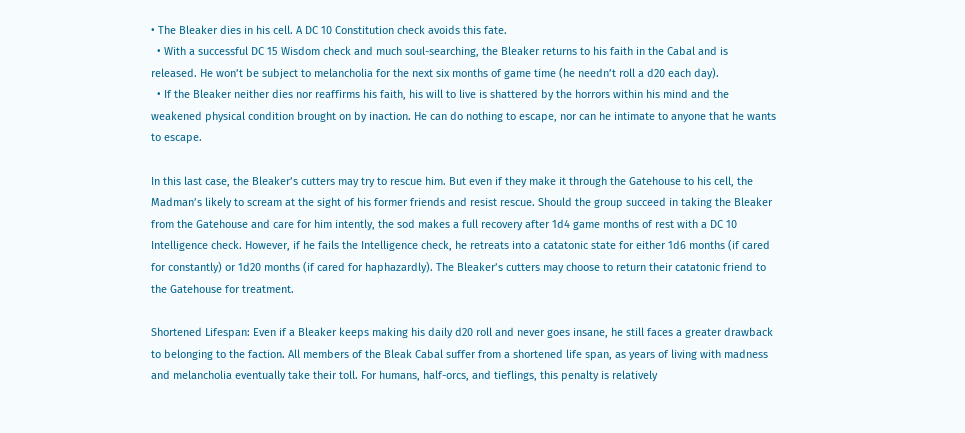• The Bleaker dies in his cell. A DC 10 Constitution check avoids this fate.
  • With a successful DC 15 Wisdom check and much soul-searching, the Bleaker returns to his faith in the Cabal and is released. He won’t be subject to melancholia for the next six months of game time (he needn’t roll a d20 each day).
  • If the Bleaker neither dies nor reaffirms his faith, his will to live is shattered by the horrors within his mind and the weakened physical condition brought on by inaction. He can do nothing to escape, nor can he intimate to anyone that he wants to escape.

In this last case, the Bleaker’s cutters may try to rescue him. But even if they make it through the Gatehouse to his cell, the Madman’s likely to scream at the sight of his former friends and resist rescue. Should the group succeed in taking the Bleaker from the Gatehouse and care for him intently, the sod makes a full recovery after 1d4 game months of rest with a DC 10 Intelligence check. However, if he fails the Intelligence check, he retreats into a catatonic state for either 1d6 months (if cared for constantly) or 1d20 months (if cared for haphazardly). The Bleaker’s cutters may choose to return their catatonic friend to the Gatehouse for treatment.

Shortened Lifespan: Even if a Bleaker keeps making his daily d20 roll and never goes insane, he still faces a greater drawback to belonging to the faction. All members of the Bleak Cabal suffer from a shortened life span, as years of living with madness and melancholia eventually take their toll. For humans, half-orcs, and tieflings, this penalty is relatively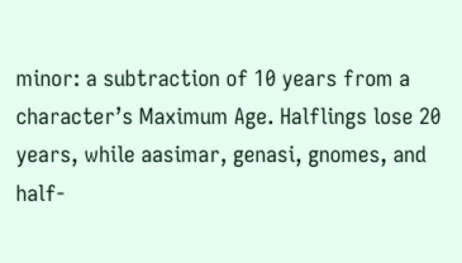minor: a subtraction of 10 years from a character’s Maximum Age. Halflings lose 20 years, while aasimar, genasi, gnomes, and half-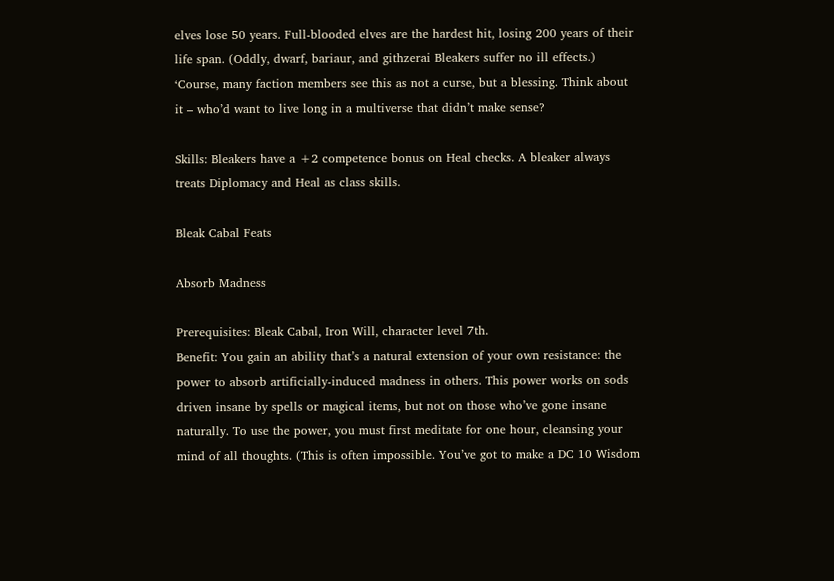elves lose 50 years. Full-blooded elves are the hardest hit, losing 200 years of their life span. (Oddly, dwarf, bariaur, and githzerai Bleakers suffer no ill effects.) ‘Course, many faction members see this as not a curse, but a blessing. Think about it – who’d want to live long in a multiverse that didn’t make sense?

Skills: Bleakers have a +2 competence bonus on Heal checks. A bleaker always treats Diplomacy and Heal as class skills.

Bleak Cabal Feats

Absorb Madness

Prerequisites: Bleak Cabal, Iron Will, character level 7th.
Benefit: You gain an ability that’s a natural extension of your own resistance: the power to absorb artificially-induced madness in others. This power works on sods driven insane by spells or magical items, but not on those who’ve gone insane naturally. To use the power, you must first meditate for one hour, cleansing your mind of all thoughts. (This is often impossible. You’ve got to make a DC 10 Wisdom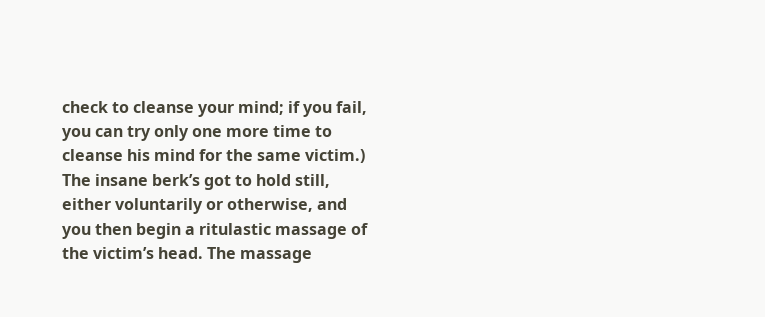check to cleanse your mind; if you fail, you can try only one more time to cleanse his mind for the same victim.) The insane berk’s got to hold still, either voluntarily or otherwise, and you then begin a ritulastic massage of the victim’s head. The massage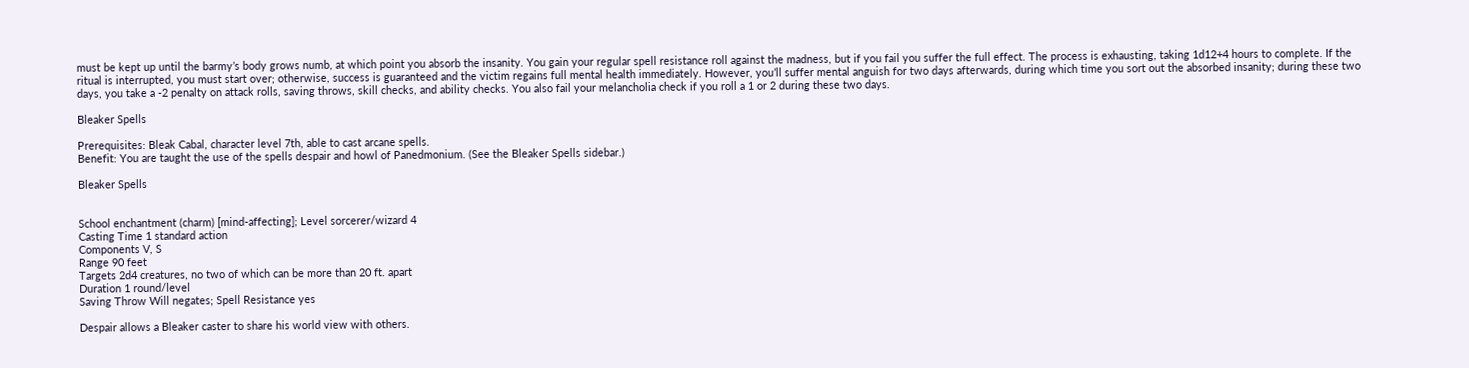must be kept up until the barmy’s body grows numb, at which point you absorb the insanity. You gain your regular spell resistance roll against the madness, but if you fail you suffer the full effect. The process is exhausting, taking 1d12+4 hours to complete. If the ritual is interrupted, you must start over; otherwise, success is guaranteed and the victim regains full mental health immediately. However, you’ll suffer mental anguish for two days afterwards, during which time you sort out the absorbed insanity; during these two days, you take a -2 penalty on attack rolls, saving throws, skill checks, and ability checks. You also fail your melancholia check if you roll a 1 or 2 during these two days.

Bleaker Spells

Prerequisites: Bleak Cabal, character level 7th, able to cast arcane spells.
Benefit: You are taught the use of the spells despair and howl of Panedmonium. (See the Bleaker Spells sidebar.)

Bleaker Spells


School enchantment (charm) [mind-affecting]; Level sorcerer/wizard 4
Casting Time 1 standard action
Components V, S
Range 90 feet
Targets 2d4 creatures, no two of which can be more than 20 ft. apart
Duration 1 round/level
Saving Throw Will negates; Spell Resistance yes

Despair allows a Bleaker caster to share his world view with others.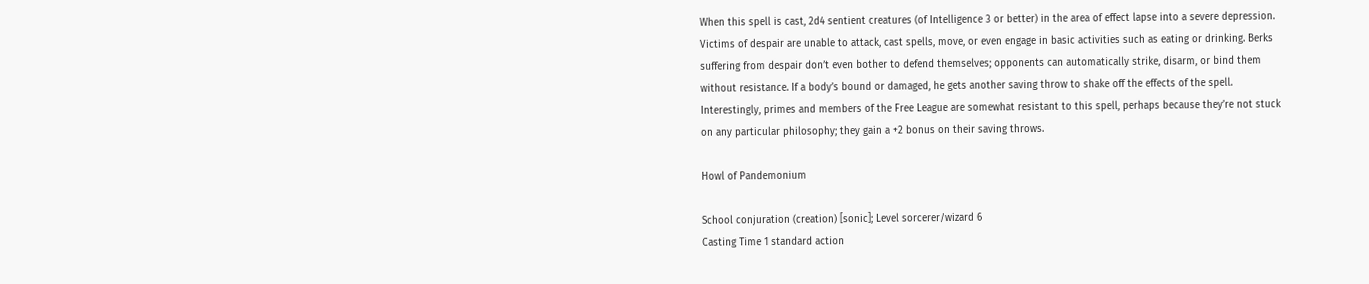When this spell is cast, 2d4 sentient creatures (of Intelligence 3 or better) in the area of effect lapse into a severe depression. Victims of despair are unable to attack, cast spells, move, or even engage in basic activities such as eating or drinking. Berks suffering from despair don’t even bother to defend themselves; opponents can automatically strike, disarm, or bind them without resistance. If a body’s bound or damaged, he gets another saving throw to shake off the effects of the spell. Interestingly, primes and members of the Free League are somewhat resistant to this spell, perhaps because they’re not stuck on any particular philosophy; they gain a +2 bonus on their saving throws.

Howl of Pandemonium

School conjuration (creation) [sonic]; Level sorcerer/wizard 6
Casting Time 1 standard action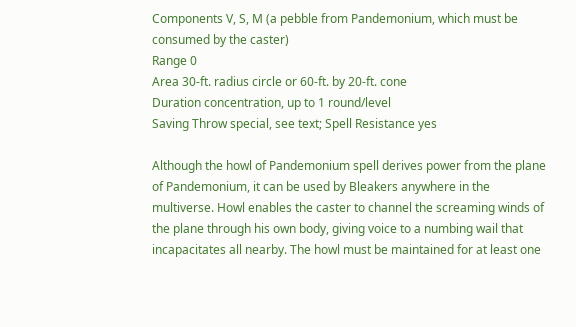Components V, S, M (a pebble from Pandemonium, which must be consumed by the caster)
Range 0
Area 30-ft. radius circle or 60-ft. by 20-ft. cone
Duration concentration, up to 1 round/level
Saving Throw special, see text; Spell Resistance yes

Although the howl of Pandemonium spell derives power from the plane of Pandemonium, it can be used by Bleakers anywhere in the multiverse. Howl enables the caster to channel the screaming winds of the plane through his own body, giving voice to a numbing wail that incapacitates all nearby. The howl must be maintained for at least one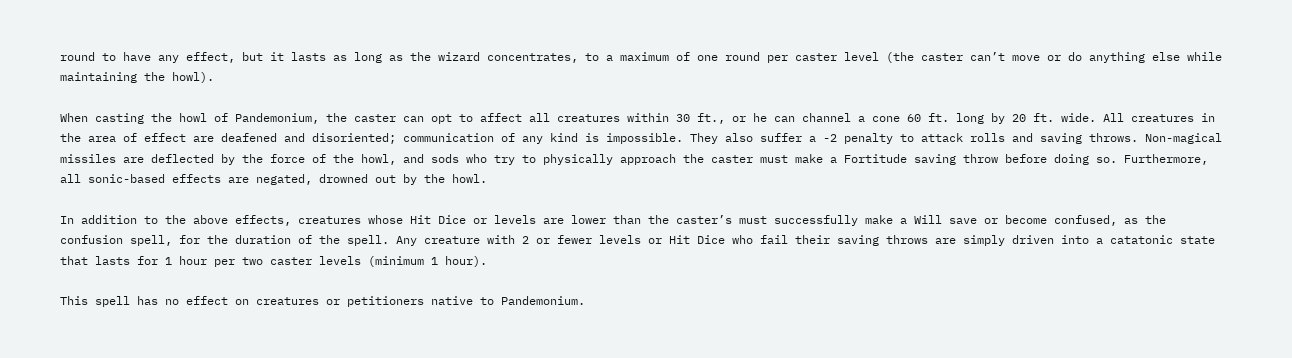round to have any effect, but it lasts as long as the wizard concentrates, to a maximum of one round per caster level (the caster can’t move or do anything else while maintaining the howl).

When casting the howl of Pandemonium, the caster can opt to affect all creatures within 30 ft., or he can channel a cone 60 ft. long by 20 ft. wide. All creatures in the area of effect are deafened and disoriented; communication of any kind is impossible. They also suffer a -2 penalty to attack rolls and saving throws. Non-magical missiles are deflected by the force of the howl, and sods who try to physically approach the caster must make a Fortitude saving throw before doing so. Furthermore, all sonic-based effects are negated, drowned out by the howl.

In addition to the above effects, creatures whose Hit Dice or levels are lower than the caster’s must successfully make a Will save or become confused, as the confusion spell, for the duration of the spell. Any creature with 2 or fewer levels or Hit Dice who fail their saving throws are simply driven into a catatonic state that lasts for 1 hour per two caster levels (minimum 1 hour).

This spell has no effect on creatures or petitioners native to Pandemonium.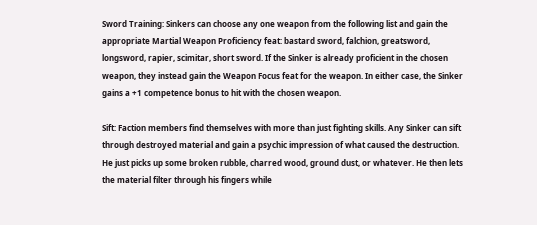Sword Training: Sinkers can choose any one weapon from the following list and gain the appropriate Martial Weapon Proficiency feat: bastard sword, falchion, greatsword, longsword, rapier, scimitar, short sword. If the Sinker is already proficient in the chosen weapon, they instead gain the Weapon Focus feat for the weapon. In either case, the Sinker gains a +1 competence bonus to hit with the chosen weapon.

Sift: Faction members find themselves with more than just fighting skills. Any Sinker can sift through destroyed material and gain a psychic impression of what caused the destruction. He just picks up some broken rubble, charred wood, ground dust, or whatever. He then lets the material filter through his fingers while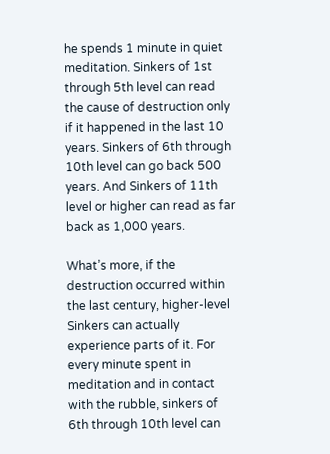he spends 1 minute in quiet meditation. Sinkers of 1st through 5th level can read the cause of destruction only if it happened in the last 10 years. Sinkers of 6th through 10th level can go back 500 years. And Sinkers of 11th level or higher can read as far back as 1,000 years.

What’s more, if the destruction occurred within the last century, higher-level Sinkers can actually experience parts of it. For every minute spent in meditation and in contact with the rubble, sinkers of 6th through 10th level can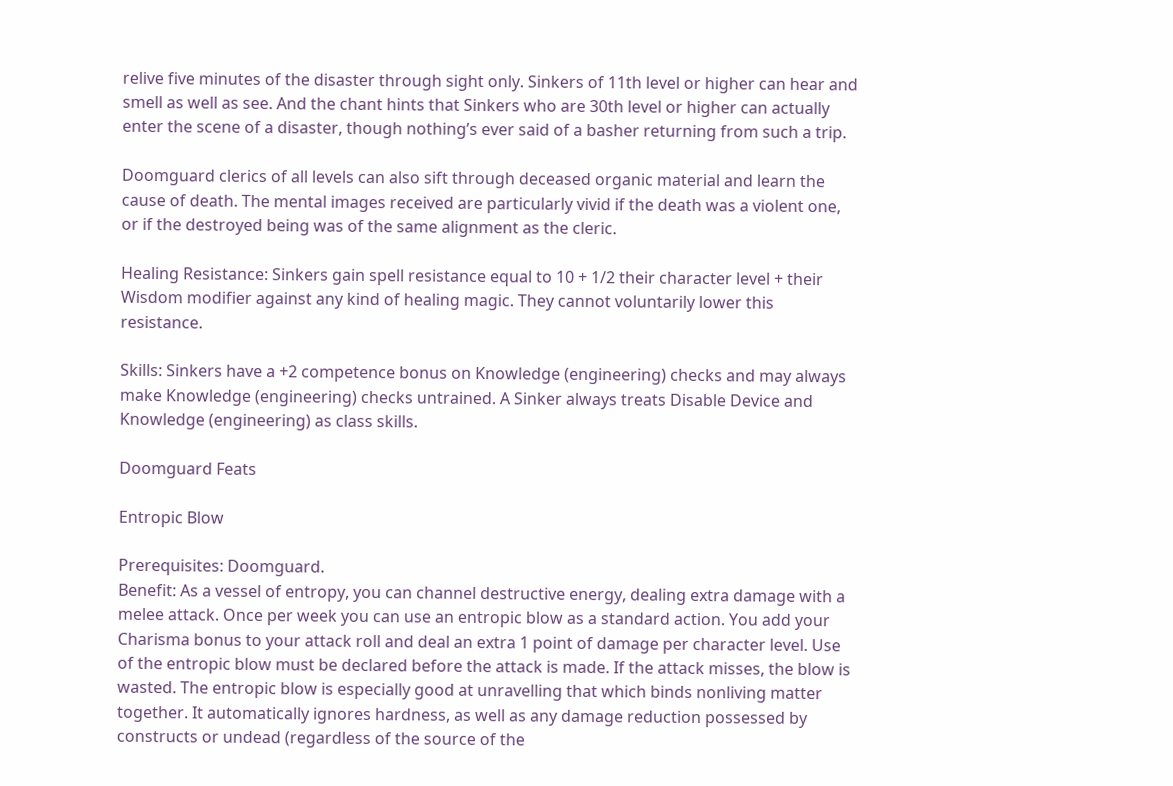relive five minutes of the disaster through sight only. Sinkers of 11th level or higher can hear and smell as well as see. And the chant hints that Sinkers who are 30th level or higher can actually enter the scene of a disaster, though nothing’s ever said of a basher returning from such a trip.

Doomguard clerics of all levels can also sift through deceased organic material and learn the cause of death. The mental images received are particularly vivid if the death was a violent one, or if the destroyed being was of the same alignment as the cleric.

Healing Resistance: Sinkers gain spell resistance equal to 10 + 1/2 their character level + their Wisdom modifier against any kind of healing magic. They cannot voluntarily lower this resistance.

Skills: Sinkers have a +2 competence bonus on Knowledge (engineering) checks and may always make Knowledge (engineering) checks untrained. A Sinker always treats Disable Device and Knowledge (engineering) as class skills.

Doomguard Feats

Entropic Blow

Prerequisites: Doomguard.
Benefit: As a vessel of entropy, you can channel destructive energy, dealing extra damage with a melee attack. Once per week you can use an entropic blow as a standard action. You add your Charisma bonus to your attack roll and deal an extra 1 point of damage per character level. Use of the entropic blow must be declared before the attack is made. If the attack misses, the blow is wasted. The entropic blow is especially good at unravelling that which binds nonliving matter together. It automatically ignores hardness, as well as any damage reduction possessed by constructs or undead (regardless of the source of the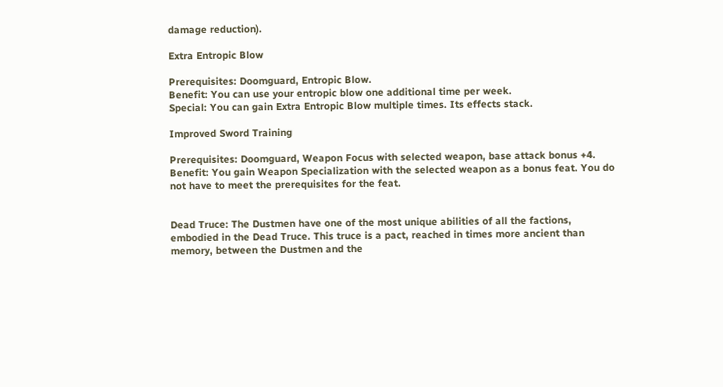damage reduction).

Extra Entropic Blow

Prerequisites: Doomguard, Entropic Blow.
Benefit: You can use your entropic blow one additional time per week.
Special: You can gain Extra Entropic Blow multiple times. Its effects stack.

Improved Sword Training

Prerequisites: Doomguard, Weapon Focus with selected weapon, base attack bonus +4.
Benefit: You gain Weapon Specialization with the selected weapon as a bonus feat. You do not have to meet the prerequisites for the feat.


Dead Truce: The Dustmen have one of the most unique abilities of all the factions, embodied in the Dead Truce. This truce is a pact, reached in times more ancient than memory, between the Dustmen and the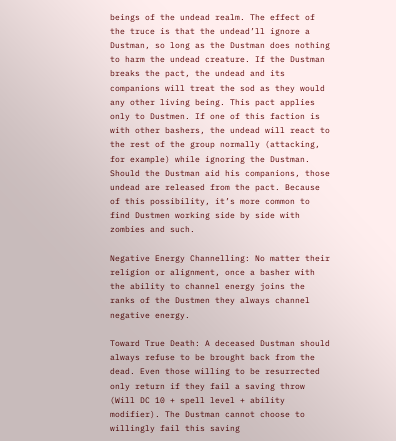beings of the undead realm. The effect of the truce is that the undead’ll ignore a Dustman, so long as the Dustman does nothing to harm the undead creature. If the Dustman breaks the pact, the undead and its companions will treat the sod as they would any other living being. This pact applies only to Dustmen. If one of this faction is with other bashers, the undead will react to the rest of the group normally (attacking, for example) while ignoring the Dustman. Should the Dustman aid his companions, those undead are released from the pact. Because of this possibility, it’s more common to find Dustmen working side by side with zombies and such.

Negative Energy Channelling: No matter their religion or alignment, once a basher with the ability to channel energy joins the ranks of the Dustmen they always channel negative energy.

Toward True Death: A deceased Dustman should always refuse to be brought back from the dead. Even those willing to be resurrected only return if they fail a saving throw (Will DC 10 + spell level + ability modifier). The Dustman cannot choose to willingly fail this saving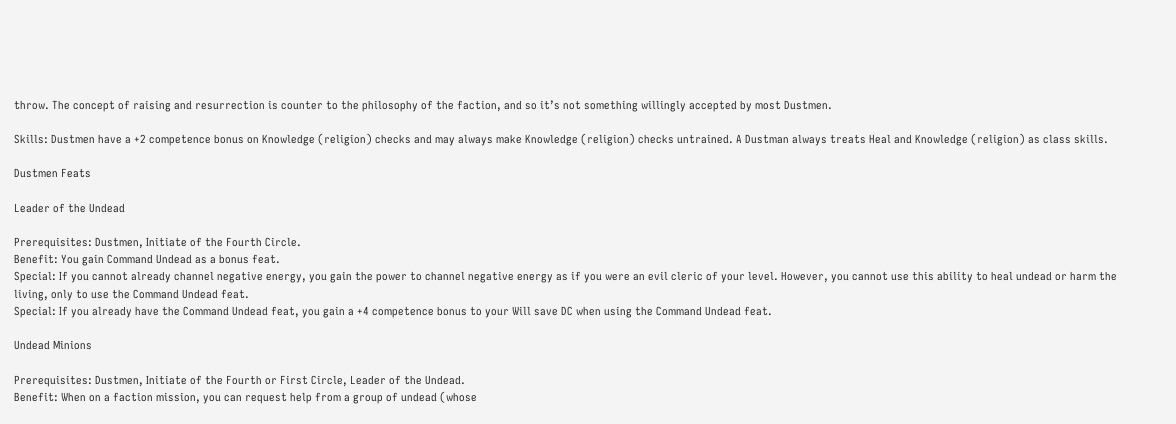throw. The concept of raising and resurrection is counter to the philosophy of the faction, and so it’s not something willingly accepted by most Dustmen.

Skills: Dustmen have a +2 competence bonus on Knowledge (religion) checks and may always make Knowledge (religion) checks untrained. A Dustman always treats Heal and Knowledge (religion) as class skills.

Dustmen Feats

Leader of the Undead

Prerequisites: Dustmen, Initiate of the Fourth Circle.
Benefit: You gain Command Undead as a bonus feat.
Special: If you cannot already channel negative energy, you gain the power to channel negative energy as if you were an evil cleric of your level. However, you cannot use this ability to heal undead or harm the living, only to use the Command Undead feat.
Special: If you already have the Command Undead feat, you gain a +4 competence bonus to your Will save DC when using the Command Undead feat.

Undead Minions

Prerequisites: Dustmen, Initiate of the Fourth or First Circle, Leader of the Undead.
Benefit: When on a faction mission, you can request help from a group of undead (whose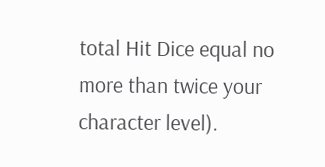total Hit Dice equal no more than twice your character level).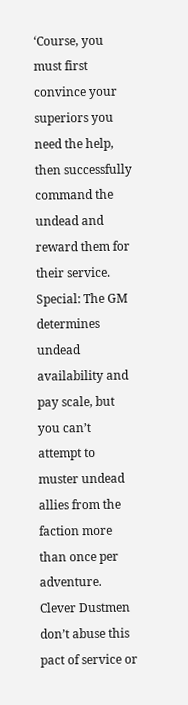‘Course, you must first convince your superiors you need the help, then successfully command the undead and reward them for their service.
Special: The GM determines undead availability and pay scale, but you can’t attempt to muster undead allies from the faction more than once per adventure. Clever Dustmen don’t abuse this pact of service or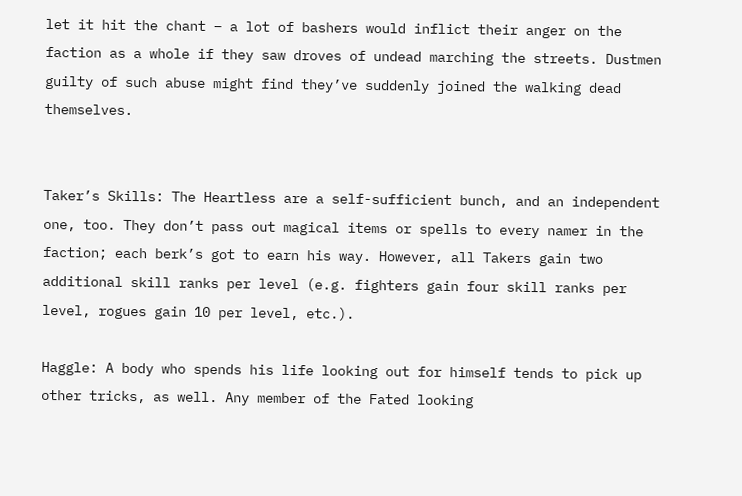let it hit the chant – a lot of bashers would inflict their anger on the faction as a whole if they saw droves of undead marching the streets. Dustmen guilty of such abuse might find they’ve suddenly joined the walking dead themselves.


Taker’s Skills: The Heartless are a self-sufficient bunch, and an independent one, too. They don’t pass out magical items or spells to every namer in the faction; each berk’s got to earn his way. However, all Takers gain two additional skill ranks per level (e.g. fighters gain four skill ranks per level, rogues gain 10 per level, etc.).

Haggle: A body who spends his life looking out for himself tends to pick up other tricks, as well. Any member of the Fated looking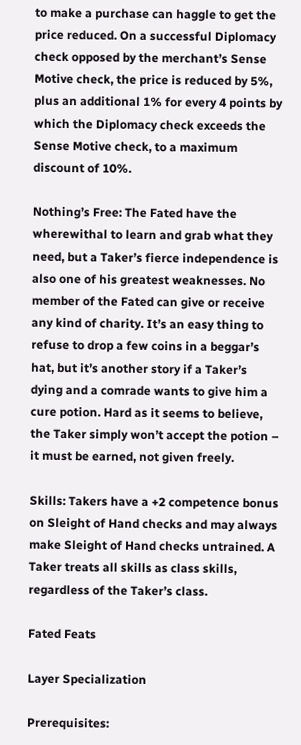to make a purchase can haggle to get the price reduced. On a successful Diplomacy check opposed by the merchant’s Sense Motive check, the price is reduced by 5%, plus an additional 1% for every 4 points by which the Diplomacy check exceeds the Sense Motive check, to a maximum discount of 10%.

Nothing’s Free: The Fated have the wherewithal to learn and grab what they need, but a Taker’s fierce independence is also one of his greatest weaknesses. No member of the Fated can give or receive any kind of charity. It’s an easy thing to refuse to drop a few coins in a beggar’s hat, but it’s another story if a Taker’s dying and a comrade wants to give him a cure potion. Hard as it seems to believe, the Taker simply won’t accept the potion – it must be earned, not given freely.

Skills: Takers have a +2 competence bonus on Sleight of Hand checks and may always make Sleight of Hand checks untrained. A Taker treats all skills as class skills, regardless of the Taker’s class.

Fated Feats

Layer Specialization

Prerequisites: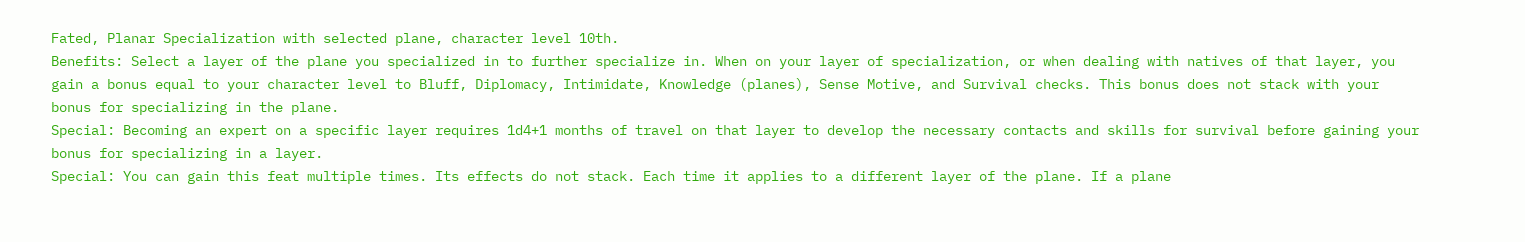Fated, Planar Specialization with selected plane, character level 10th.
Benefits: Select a layer of the plane you specialized in to further specialize in. When on your layer of specialization, or when dealing with natives of that layer, you gain a bonus equal to your character level to Bluff, Diplomacy, Intimidate, Knowledge (planes), Sense Motive, and Survival checks. This bonus does not stack with your bonus for specializing in the plane.
Special: Becoming an expert on a specific layer requires 1d4+1 months of travel on that layer to develop the necessary contacts and skills for survival before gaining your bonus for specializing in a layer.
Special: You can gain this feat multiple times. Its effects do not stack. Each time it applies to a different layer of the plane. If a plane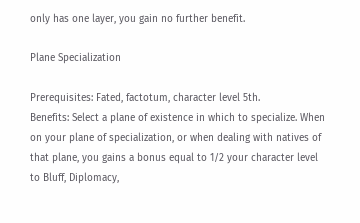only has one layer, you gain no further benefit.

Plane Specialization

Prerequisites: Fated, factotum, character level 5th.
Benefits: Select a plane of existence in which to specialize. When on your plane of specialization, or when dealing with natives of that plane, you gains a bonus equal to 1/2 your character level to Bluff, Diplomacy,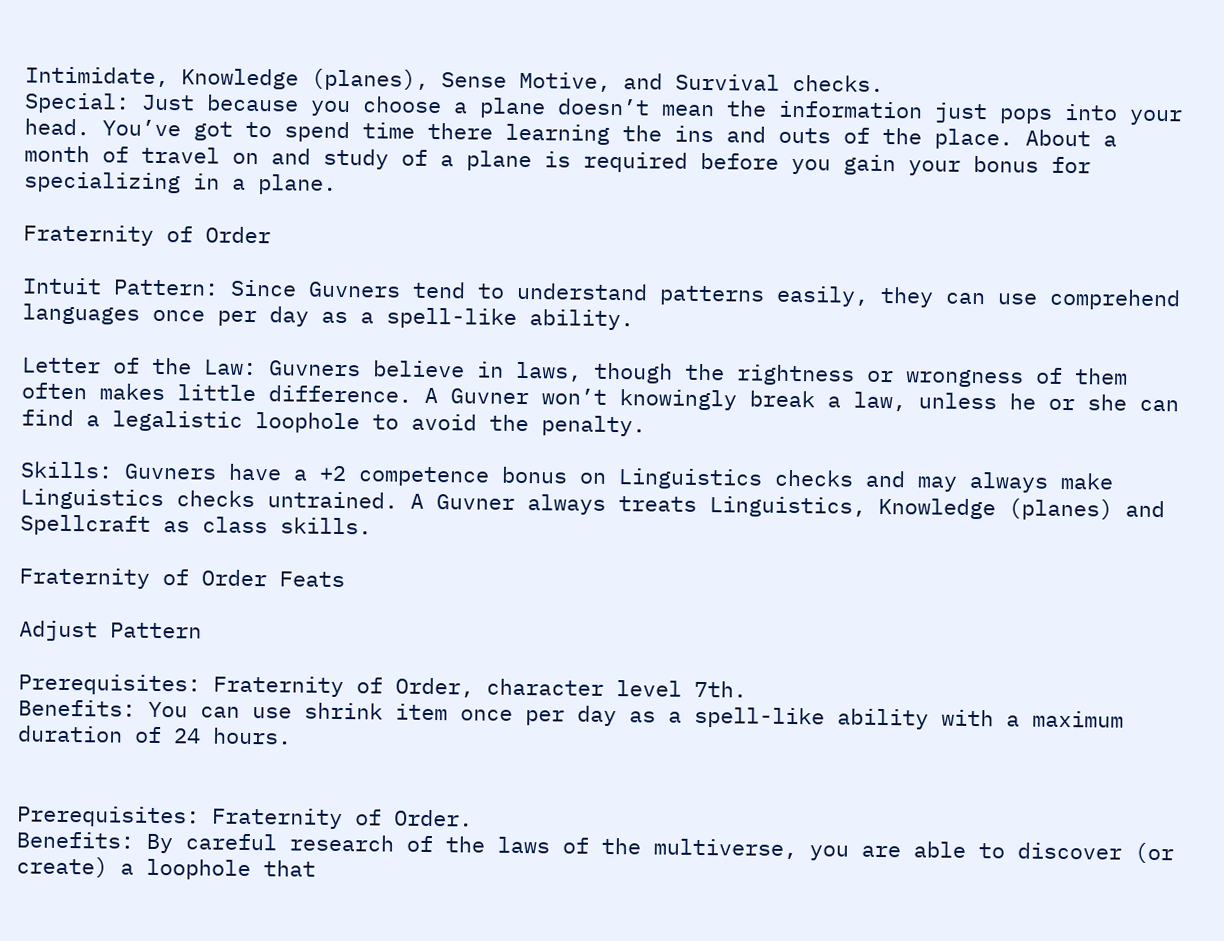Intimidate, Knowledge (planes), Sense Motive, and Survival checks.
Special: Just because you choose a plane doesn’t mean the information just pops into your head. You’ve got to spend time there learning the ins and outs of the place. About a month of travel on and study of a plane is required before you gain your bonus for specializing in a plane.

Fraternity of Order

Intuit Pattern: Since Guvners tend to understand patterns easily, they can use comprehend languages once per day as a spell-like ability.

Letter of the Law: Guvners believe in laws, though the rightness or wrongness of them often makes little difference. A Guvner won’t knowingly break a law, unless he or she can find a legalistic loophole to avoid the penalty.

Skills: Guvners have a +2 competence bonus on Linguistics checks and may always make Linguistics checks untrained. A Guvner always treats Linguistics, Knowledge (planes) and Spellcraft as class skills.

Fraternity of Order Feats

Adjust Pattern

Prerequisites: Fraternity of Order, character level 7th.
Benefits: You can use shrink item once per day as a spell-like ability with a maximum duration of 24 hours.


Prerequisites: Fraternity of Order.
Benefits: By careful research of the laws of the multiverse, you are able to discover (or create) a loophole that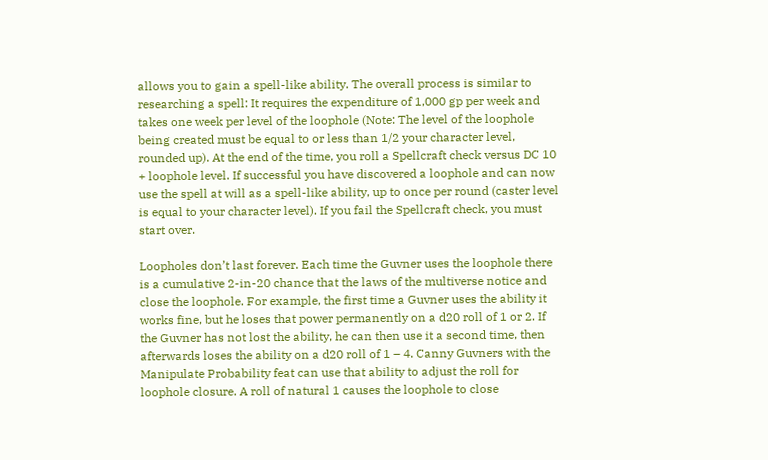allows you to gain a spell-like ability. The overall process is similar to researching a spell: It requires the expenditure of 1,000 gp per week and takes one week per level of the loophole (Note: The level of the loophole being created must be equal to or less than 1/2 your character level, rounded up). At the end of the time, you roll a Spellcraft check versus DC 10 + loophole level. If successful you have discovered a loophole and can now use the spell at will as a spell-like ability, up to once per round (caster level is equal to your character level). If you fail the Spellcraft check, you must start over.

Loopholes don’t last forever. Each time the Guvner uses the loophole there is a cumulative 2-in-20 chance that the laws of the multiverse notice and close the loophole. For example, the first time a Guvner uses the ability it works fine, but he loses that power permanently on a d20 roll of 1 or 2. If the Guvner has not lost the ability, he can then use it a second time, then afterwards loses the ability on a d20 roll of 1 – 4. Canny Guvners with the Manipulate Probability feat can use that ability to adjust the roll for loophole closure. A roll of natural 1 causes the loophole to close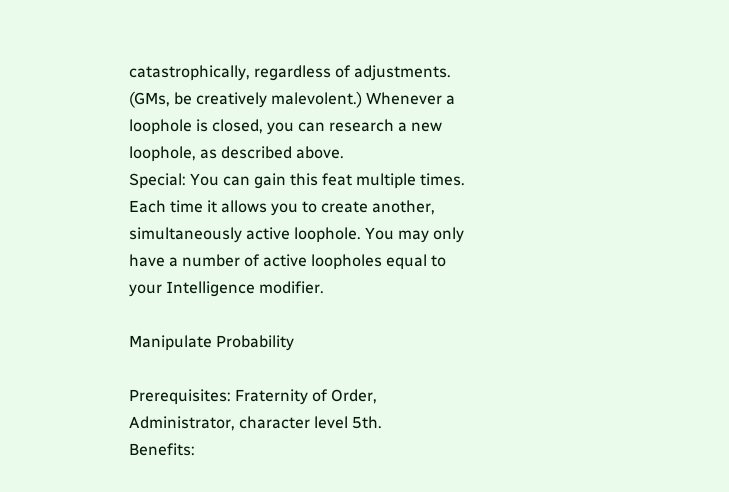catastrophically, regardless of adjustments. (GMs, be creatively malevolent.) Whenever a loophole is closed, you can research a new loophole, as described above.
Special: You can gain this feat multiple times. Each time it allows you to create another, simultaneously active loophole. You may only have a number of active loopholes equal to your Intelligence modifier.

Manipulate Probability

Prerequisites: Fraternity of Order, Administrator, character level 5th.
Benefits: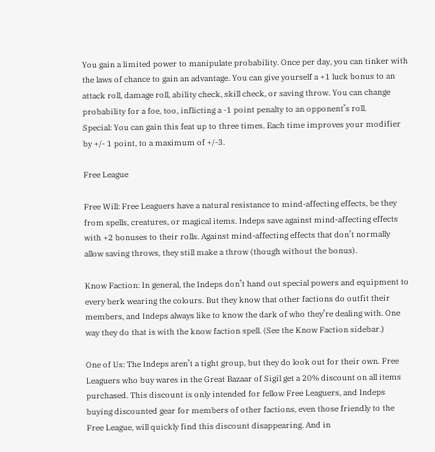You gain a limited power to manipulate probability. Once per day, you can tinker with the laws of chance to gain an advantage. You can give yourself a +1 luck bonus to an attack roll, damage roll, ability check, skill check, or saving throw. You can change probability for a foe, too, inflicting a -1 point penalty to an opponent’s roll.
Special: You can gain this feat up to three times. Each time improves your modifier by +/- 1 point, to a maximum of +/-3.

Free League

Free Will: Free Leaguers have a natural resistance to mind-affecting effects, be they from spells, creatures, or magical items. Indeps save against mind-affecting effects with +2 bonuses to their rolls. Against mind-affecting effects that don’t normally allow saving throws, they still make a throw (though without the bonus).

Know Faction: In general, the Indeps don’t hand out special powers and equipment to every berk wearing the colours. But they know that other factions do outfit their members, and Indeps always like to know the dark of who they’re dealing with. One way they do that is with the know faction spell. (See the Know Faction sidebar.)

One of Us: The Indeps aren’t a tight group, but they do look out for their own. Free Leaguers who buy wares in the Great Bazaar of Sigil get a 20% discount on all items purchased. This discount is only intended for fellow Free Leaguers, and Indeps buying discounted gear for members of other factions, even those friendly to the Free League, will quickly find this discount disappearing. And in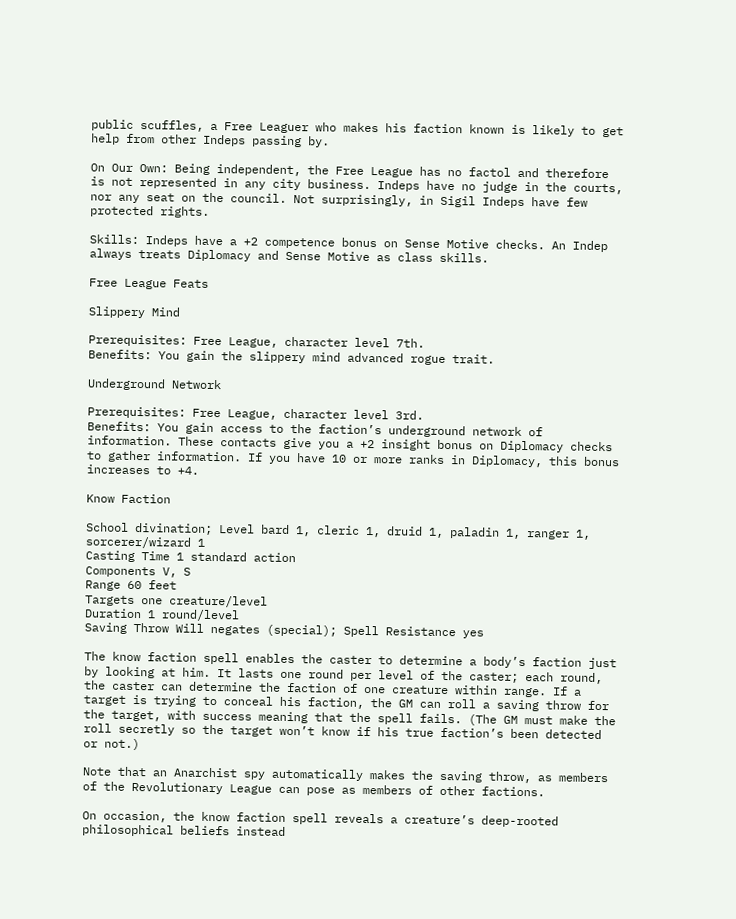public scuffles, a Free Leaguer who makes his faction known is likely to get help from other Indeps passing by.

On Our Own: Being independent, the Free League has no factol and therefore is not represented in any city business. Indeps have no judge in the courts, nor any seat on the council. Not surprisingly, in Sigil Indeps have few protected rights.

Skills: Indeps have a +2 competence bonus on Sense Motive checks. An Indep always treats Diplomacy and Sense Motive as class skills.

Free League Feats

Slippery Mind

Prerequisites: Free League, character level 7th.
Benefits: You gain the slippery mind advanced rogue trait.

Underground Network

Prerequisites: Free League, character level 3rd.
Benefits: You gain access to the faction’s underground network of information. These contacts give you a +2 insight bonus on Diplomacy checks to gather information. If you have 10 or more ranks in Diplomacy, this bonus increases to +4.

Know Faction

School divination; Level bard 1, cleric 1, druid 1, paladin 1, ranger 1, sorcerer/wizard 1
Casting Time 1 standard action
Components V, S
Range 60 feet
Targets one creature/level
Duration 1 round/level
Saving Throw Will negates (special); Spell Resistance yes

The know faction spell enables the caster to determine a body’s faction just by looking at him. It lasts one round per level of the caster; each round, the caster can determine the faction of one creature within range. If a target is trying to conceal his faction, the GM can roll a saving throw for the target, with success meaning that the spell fails. (The GM must make the roll secretly so the target won’t know if his true faction’s been detected or not.)

Note that an Anarchist spy automatically makes the saving throw, as members of the Revolutionary League can pose as members of other factions.

On occasion, the know faction spell reveals a creature’s deep-rooted philosophical beliefs instead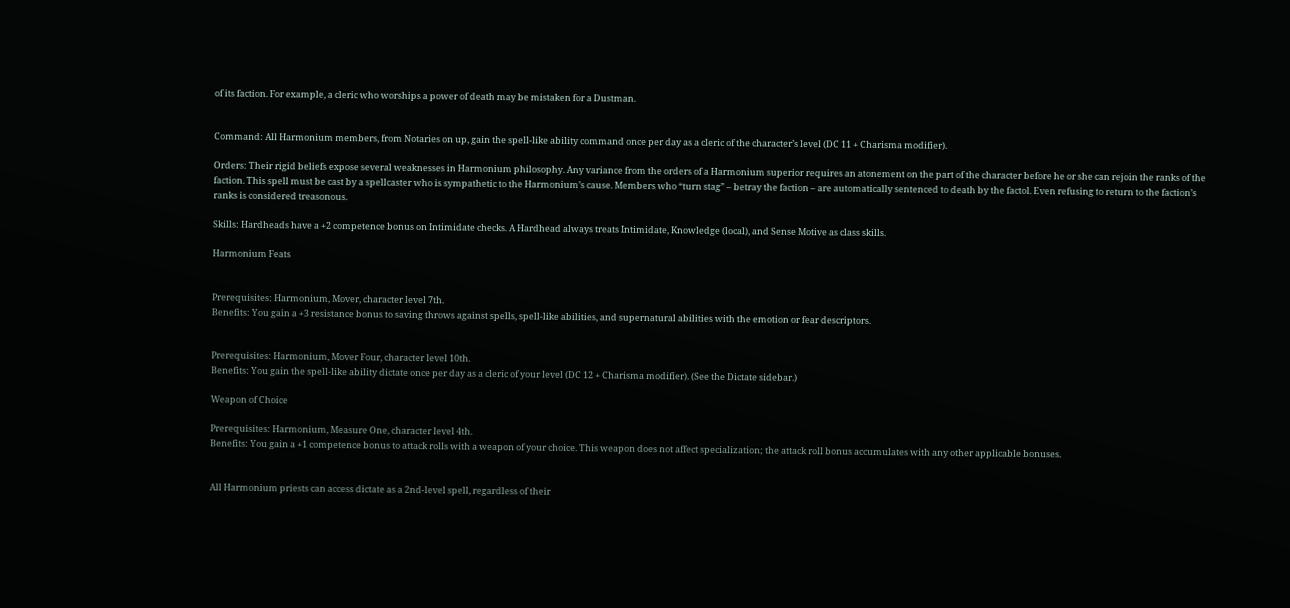of its faction. For example, a cleric who worships a power of death may be mistaken for a Dustman.


Command: All Harmonium members, from Notaries on up, gain the spell-like ability command once per day as a cleric of the character’s level (DC 11 + Charisma modifier).

Orders: Their rigid beliefs expose several weaknesses in Harmonium philosophy. Any variance from the orders of a Harmonium superior requires an atonement on the part of the character before he or she can rejoin the ranks of the faction. This spell must be cast by a spellcaster who is sympathetic to the Harmonium’s cause. Members who “turn stag” – betray the faction – are automatically sentenced to death by the factol. Even refusing to return to the faction’s ranks is considered treasonous.

Skills: Hardheads have a +2 competence bonus on Intimidate checks. A Hardhead always treats Intimidate, Knowledge (local), and Sense Motive as class skills.

Harmonium Feats


Prerequisites: Harmonium, Mover, character level 7th.
Benefits: You gain a +3 resistance bonus to saving throws against spells, spell-like abilities, and supernatural abilities with the emotion or fear descriptors.


Prerequisites: Harmonium, Mover Four, character level 10th.
Benefits: You gain the spell-like ability dictate once per day as a cleric of your level (DC 12 + Charisma modifier). (See the Dictate sidebar.)

Weapon of Choice

Prerequisites: Harmonium, Measure One, character level 4th.
Benefits: You gain a +1 competence bonus to attack rolls with a weapon of your choice. This weapon does not affect specialization; the attack roll bonus accumulates with any other applicable bonuses.


All Harmonium priests can access dictate as a 2nd-level spell, regardless of their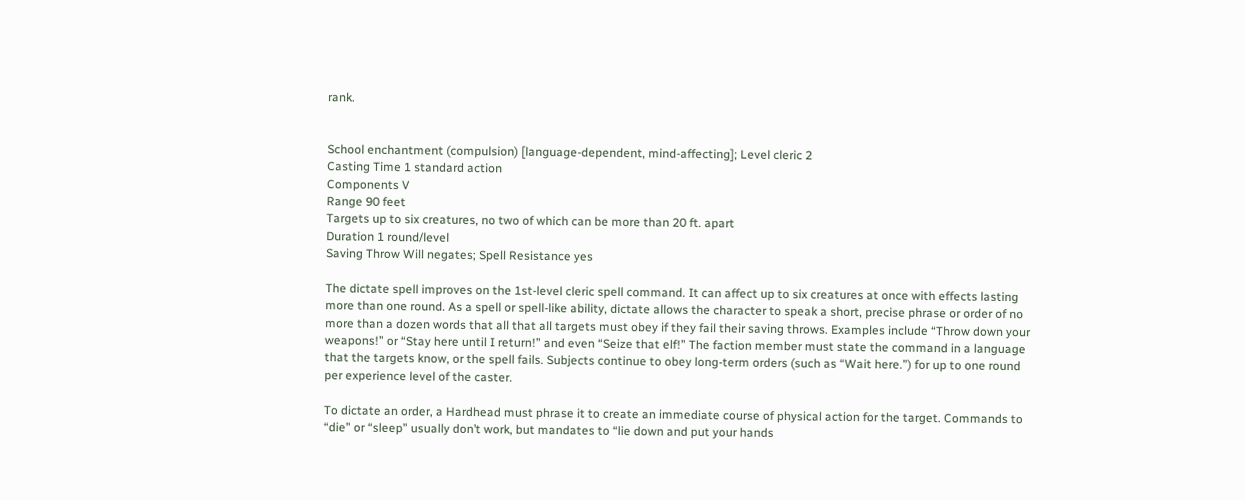rank.


School enchantment (compulsion) [language-dependent, mind-affecting]; Level cleric 2
Casting Time 1 standard action
Components V
Range 90 feet
Targets up to six creatures, no two of which can be more than 20 ft. apart
Duration 1 round/level
Saving Throw Will negates; Spell Resistance yes

The dictate spell improves on the 1st-level cleric spell command. It can affect up to six creatures at once with effects lasting more than one round. As a spell or spell-like ability, dictate allows the character to speak a short, precise phrase or order of no more than a dozen words that all that all targets must obey if they fail their saving throws. Examples include “Throw down your weapons!” or “Stay here until I return!” and even “Seize that elf!” The faction member must state the command in a language that the targets know, or the spell fails. Subjects continue to obey long-term orders (such as “Wait here.”) for up to one round per experience level of the caster.

To dictate an order, a Hardhead must phrase it to create an immediate course of physical action for the target. Commands to “die” or “sleep” usually don’t work, but mandates to “lie down and put your hands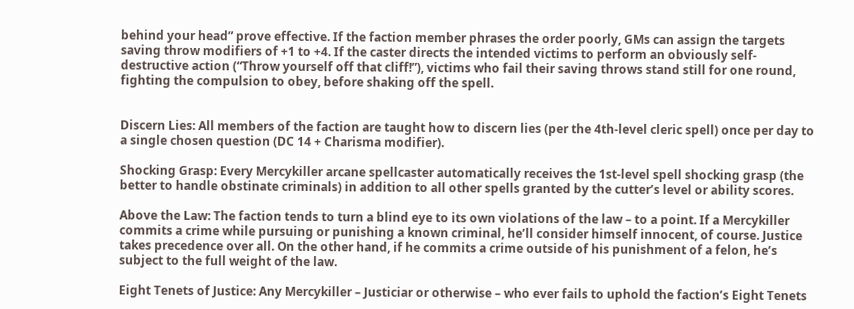behind your head” prove effective. If the faction member phrases the order poorly, GMs can assign the targets saving throw modifiers of +1 to +4. If the caster directs the intended victims to perform an obviously self-destructive action (“Throw yourself off that cliff!”), victims who fail their saving throws stand still for one round, fighting the compulsion to obey, before shaking off the spell.


Discern Lies: All members of the faction are taught how to discern lies (per the 4th-level cleric spell) once per day to a single chosen question (DC 14 + Charisma modifier).

Shocking Grasp: Every Mercykiller arcane spellcaster automatically receives the 1st-level spell shocking grasp (the better to handle obstinate criminals) in addition to all other spells granted by the cutter’s level or ability scores.

Above the Law: The faction tends to turn a blind eye to its own violations of the law – to a point. If a Mercykiller commits a crime while pursuing or punishing a known criminal, he’ll consider himself innocent, of course. Justice takes precedence over all. On the other hand, if he commits a crime outside of his punishment of a felon, he’s subject to the full weight of the law.

Eight Tenets of Justice: Any Mercykiller – Justiciar or otherwise – who ever fails to uphold the faction’s Eight Tenets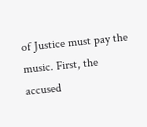of Justice must pay the music. First, the accused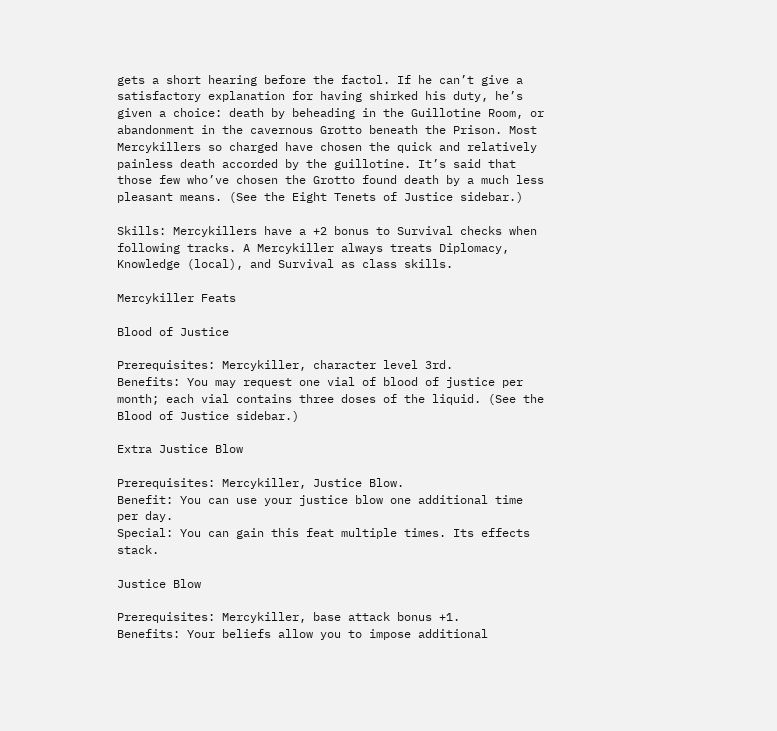gets a short hearing before the factol. If he can’t give a satisfactory explanation for having shirked his duty, he’s given a choice: death by beheading in the Guillotine Room, or abandonment in the cavernous Grotto beneath the Prison. Most Mercykillers so charged have chosen the quick and relatively painless death accorded by the guillotine. It’s said that those few who’ve chosen the Grotto found death by a much less pleasant means. (See the Eight Tenets of Justice sidebar.)

Skills: Mercykillers have a +2 bonus to Survival checks when following tracks. A Mercykiller always treats Diplomacy, Knowledge (local), and Survival as class skills.

Mercykiller Feats

Blood of Justice

Prerequisites: Mercykiller, character level 3rd.
Benefits: You may request one vial of blood of justice per month; each vial contains three doses of the liquid. (See the Blood of Justice sidebar.)

Extra Justice Blow

Prerequisites: Mercykiller, Justice Blow.
Benefit: You can use your justice blow one additional time per day.
Special: You can gain this feat multiple times. Its effects stack.

Justice Blow

Prerequisites: Mercykiller, base attack bonus +1.
Benefits: Your beliefs allow you to impose additional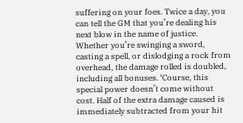suffering on your foes. Twice a day, you can tell the GM that you’re dealing his next blow in the name of justice. Whether you’re swinging a sword, casting a spell, or dislodging a rock from overhead, the damage rolled is doubled, including all bonuses. ‘Course, this special power doesn’t come without cost. Half of the extra damage caused is immediately subtracted from your hit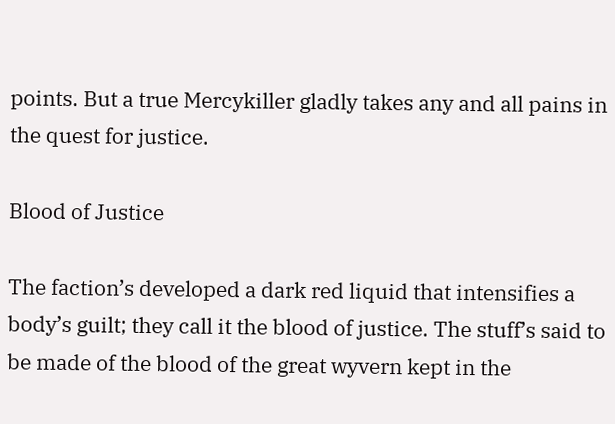points. But a true Mercykiller gladly takes any and all pains in the quest for justice.

Blood of Justice

The faction’s developed a dark red liquid that intensifies a body’s guilt; they call it the blood of justice. The stuff’s said to be made of the blood of the great wyvern kept in the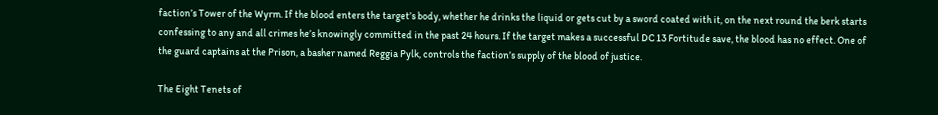faction’s Tower of the Wyrm. If the blood enters the target’s body, whether he drinks the liquid or gets cut by a sword coated with it, on the next round the berk starts confessing to any and all crimes he’s knowingly committed in the past 24 hours. If the target makes a successful DC 13 Fortitude save, the blood has no effect. One of the guard captains at the Prison, a basher named Reggia Pylk, controls the faction’s supply of the blood of justice.

The Eight Tenets of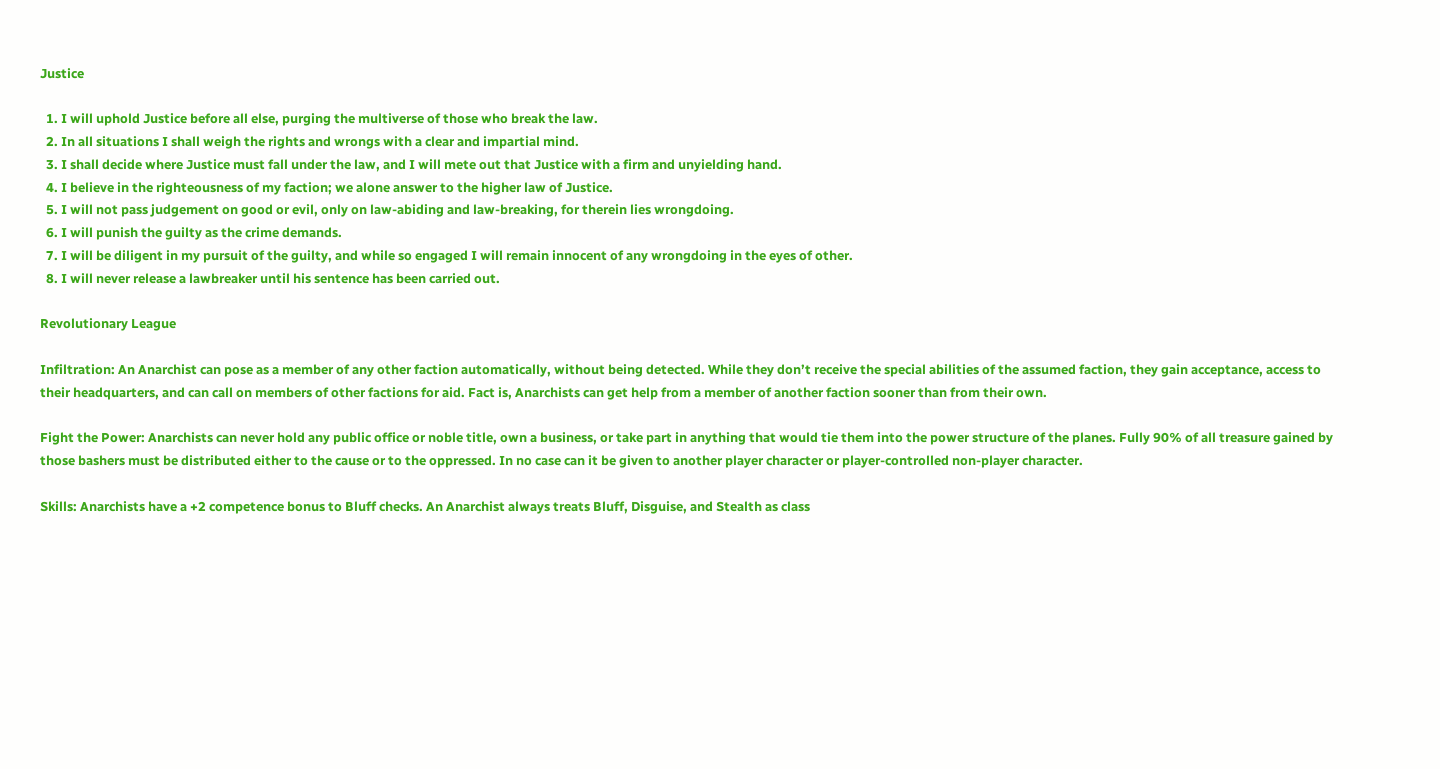Justice

  1. I will uphold Justice before all else, purging the multiverse of those who break the law.
  2. In all situations I shall weigh the rights and wrongs with a clear and impartial mind.
  3. I shall decide where Justice must fall under the law, and I will mete out that Justice with a firm and unyielding hand.
  4. I believe in the righteousness of my faction; we alone answer to the higher law of Justice.
  5. I will not pass judgement on good or evil, only on law-abiding and law-breaking, for therein lies wrongdoing.
  6. I will punish the guilty as the crime demands.
  7. I will be diligent in my pursuit of the guilty, and while so engaged I will remain innocent of any wrongdoing in the eyes of other.
  8. I will never release a lawbreaker until his sentence has been carried out.

Revolutionary League

Infiltration: An Anarchist can pose as a member of any other faction automatically, without being detected. While they don’t receive the special abilities of the assumed faction, they gain acceptance, access to their headquarters, and can call on members of other factions for aid. Fact is, Anarchists can get help from a member of another faction sooner than from their own.

Fight the Power: Anarchists can never hold any public office or noble title, own a business, or take part in anything that would tie them into the power structure of the planes. Fully 90% of all treasure gained by those bashers must be distributed either to the cause or to the oppressed. In no case can it be given to another player character or player-controlled non-player character.

Skills: Anarchists have a +2 competence bonus to Bluff checks. An Anarchist always treats Bluff, Disguise, and Stealth as class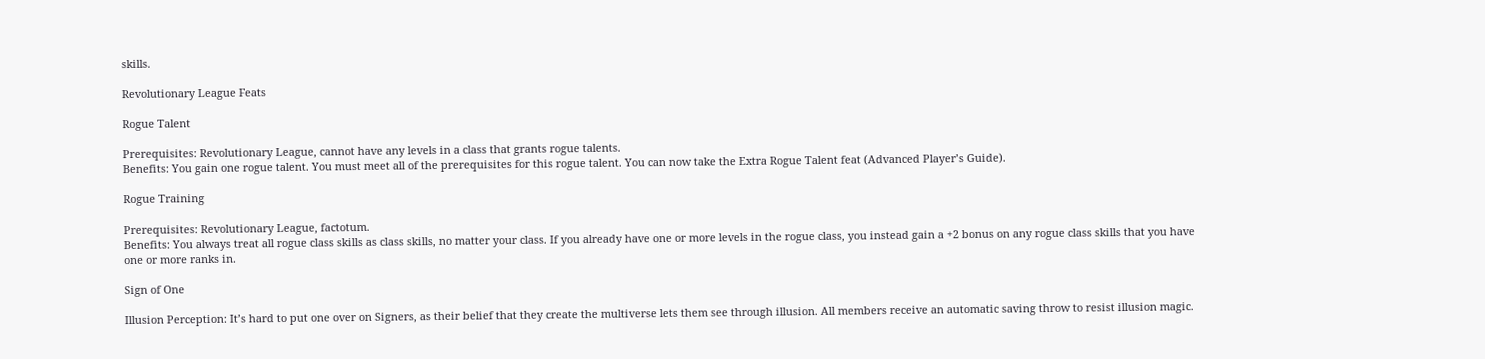skills.

Revolutionary League Feats

Rogue Talent

Prerequisites: Revolutionary League, cannot have any levels in a class that grants rogue talents.
Benefits: You gain one rogue talent. You must meet all of the prerequisites for this rogue talent. You can now take the Extra Rogue Talent feat (Advanced Player’s Guide).

Rogue Training

Prerequisites: Revolutionary League, factotum.
Benefits: You always treat all rogue class skills as class skills, no matter your class. If you already have one or more levels in the rogue class, you instead gain a +2 bonus on any rogue class skills that you have one or more ranks in.

Sign of One

Illusion Perception: It’s hard to put one over on Signers, as their belief that they create the multiverse lets them see through illusion. All members receive an automatic saving throw to resist illusion magic.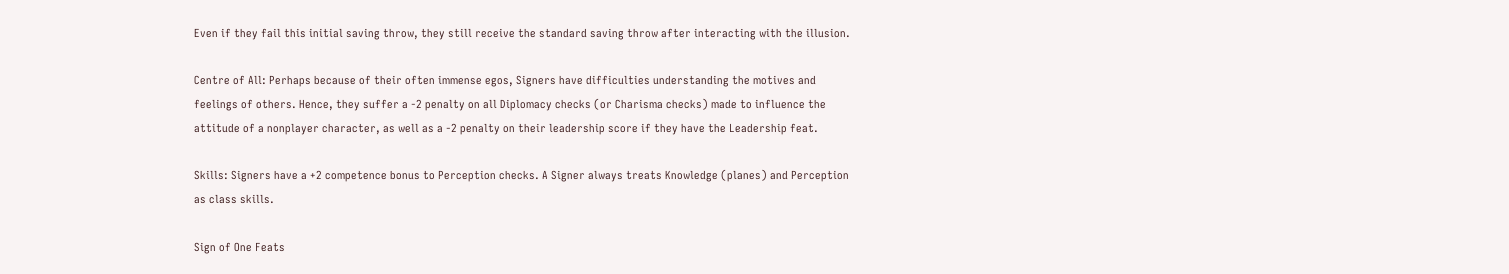Even if they fail this initial saving throw, they still receive the standard saving throw after interacting with the illusion.

Centre of All: Perhaps because of their often immense egos, Signers have difficulties understanding the motives and feelings of others. Hence, they suffer a -2 penalty on all Diplomacy checks (or Charisma checks) made to influence the attitude of a nonplayer character, as well as a -2 penalty on their leadership score if they have the Leadership feat.

Skills: Signers have a +2 competence bonus to Perception checks. A Signer always treats Knowledge (planes) and Perception as class skills.

Sign of One Feats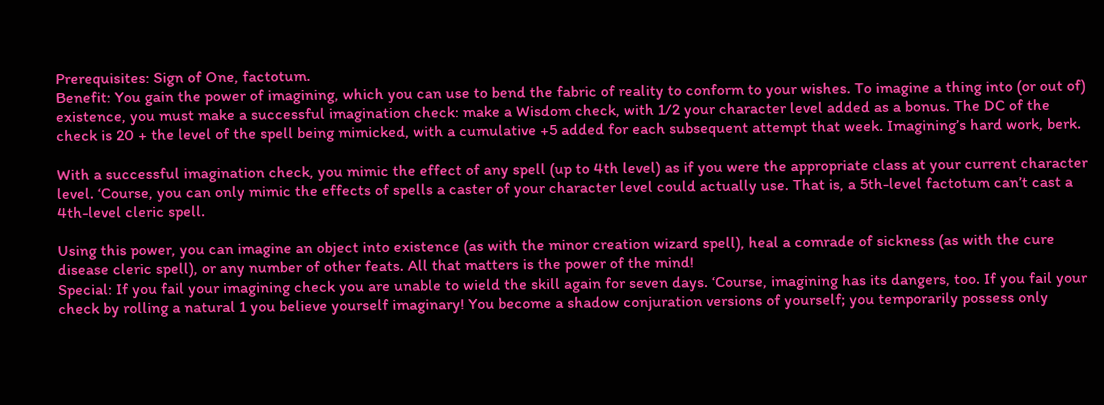Prerequisites: Sign of One, factotum.
Benefit: You gain the power of imagining, which you can use to bend the fabric of reality to conform to your wishes. To imagine a thing into (or out of) existence, you must make a successful imagination check: make a Wisdom check, with 1/2 your character level added as a bonus. The DC of the check is 20 + the level of the spell being mimicked, with a cumulative +5 added for each subsequent attempt that week. Imagining’s hard work, berk.

With a successful imagination check, you mimic the effect of any spell (up to 4th level) as if you were the appropriate class at your current character level. ‘Course, you can only mimic the effects of spells a caster of your character level could actually use. That is, a 5th-level factotum can’t cast a 4th-level cleric spell.

Using this power, you can imagine an object into existence (as with the minor creation wizard spell), heal a comrade of sickness (as with the cure disease cleric spell), or any number of other feats. All that matters is the power of the mind!
Special: If you fail your imagining check you are unable to wield the skill again for seven days. ‘Course, imagining has its dangers, too. If you fail your check by rolling a natural 1 you believe yourself imaginary! You become a shadow conjuration versions of yourself; you temporarily possess only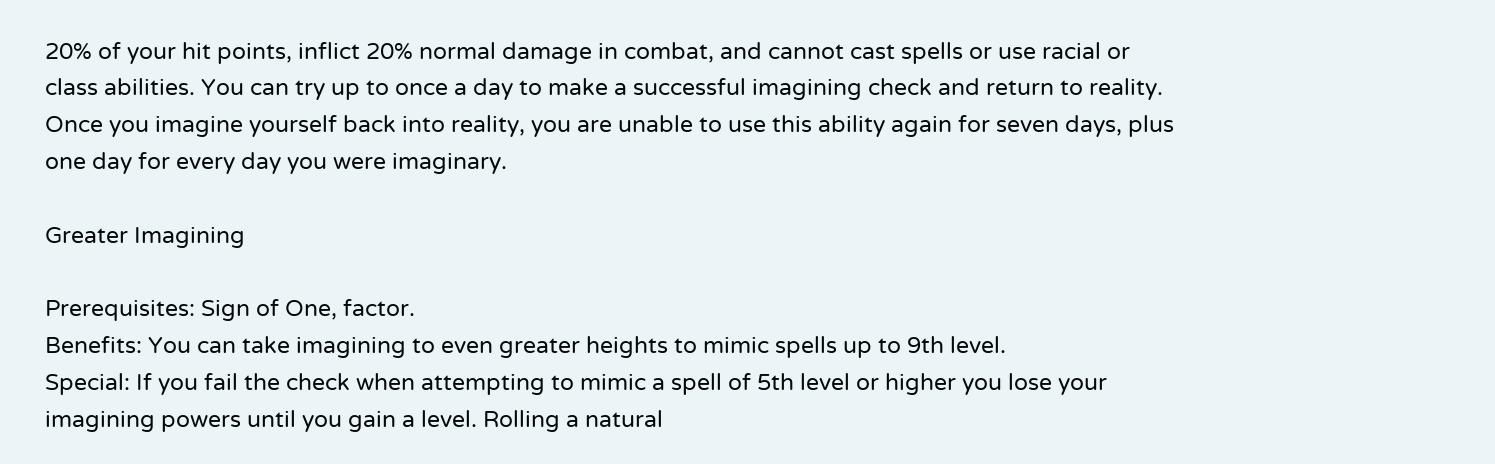20% of your hit points, inflict 20% normal damage in combat, and cannot cast spells or use racial or class abilities. You can try up to once a day to make a successful imagining check and return to reality. Once you imagine yourself back into reality, you are unable to use this ability again for seven days, plus one day for every day you were imaginary.

Greater Imagining

Prerequisites: Sign of One, factor.
Benefits: You can take imagining to even greater heights to mimic spells up to 9th level.
Special: If you fail the check when attempting to mimic a spell of 5th level or higher you lose your imagining powers until you gain a level. Rolling a natural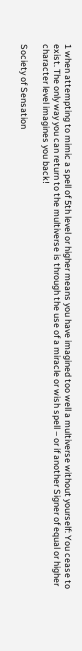1 when attempting to mimic a spell of 5th level or higher means you have imagined too well a multiverse without yourself: You cease to exist. The only way you can return to the multiverse is through the use of a miracle or wish spell – or if another Signer of equal or higher character level imagines you back!

Society of Sensation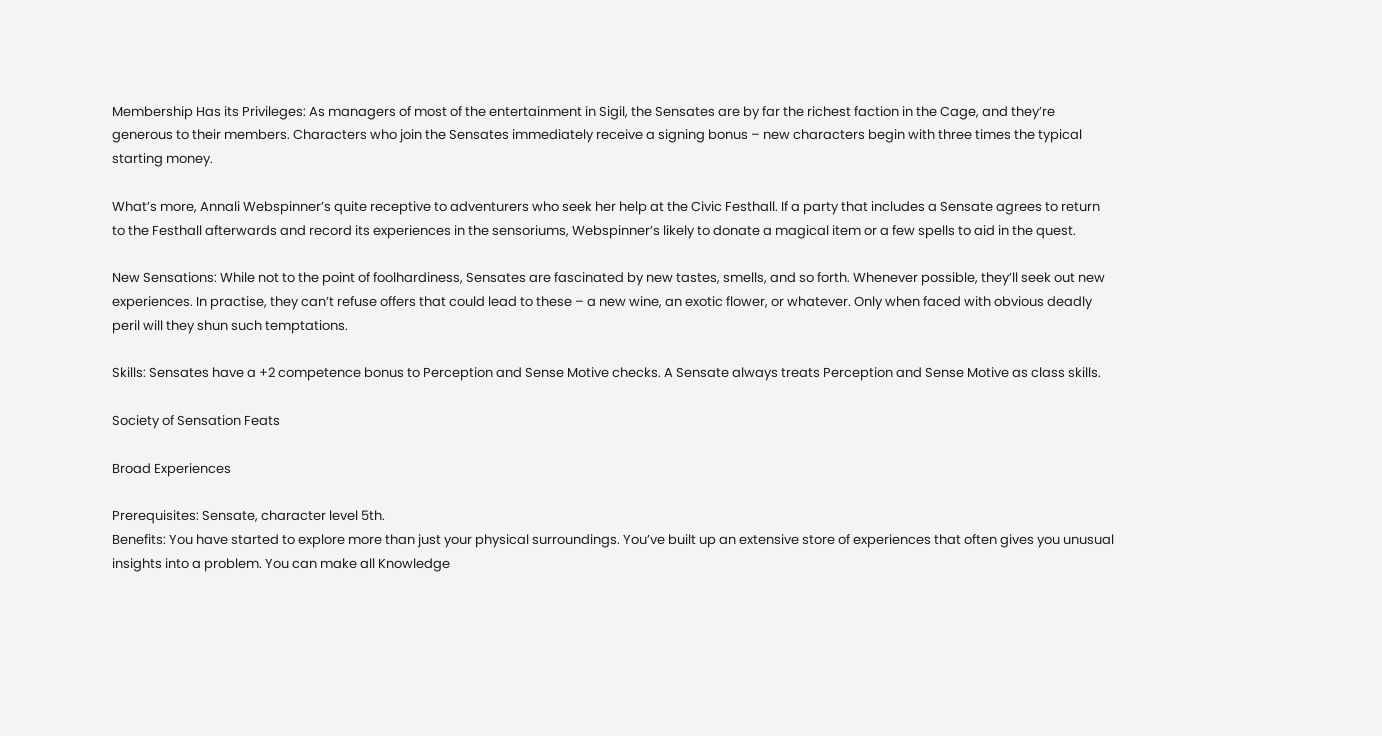Membership Has its Privileges: As managers of most of the entertainment in Sigil, the Sensates are by far the richest faction in the Cage, and they’re generous to their members. Characters who join the Sensates immediately receive a signing bonus – new characters begin with three times the typical starting money.

What’s more, Annali Webspinner’s quite receptive to adventurers who seek her help at the Civic Festhall. If a party that includes a Sensate agrees to return to the Festhall afterwards and record its experiences in the sensoriums, Webspinner’s likely to donate a magical item or a few spells to aid in the quest.

New Sensations: While not to the point of foolhardiness, Sensates are fascinated by new tastes, smells, and so forth. Whenever possible, they’ll seek out new experiences. In practise, they can’t refuse offers that could lead to these – a new wine, an exotic flower, or whatever. Only when faced with obvious deadly peril will they shun such temptations.

Skills: Sensates have a +2 competence bonus to Perception and Sense Motive checks. A Sensate always treats Perception and Sense Motive as class skills.

Society of Sensation Feats

Broad Experiences

Prerequisites: Sensate, character level 5th.
Benefits: You have started to explore more than just your physical surroundings. You’ve built up an extensive store of experiences that often gives you unusual insights into a problem. You can make all Knowledge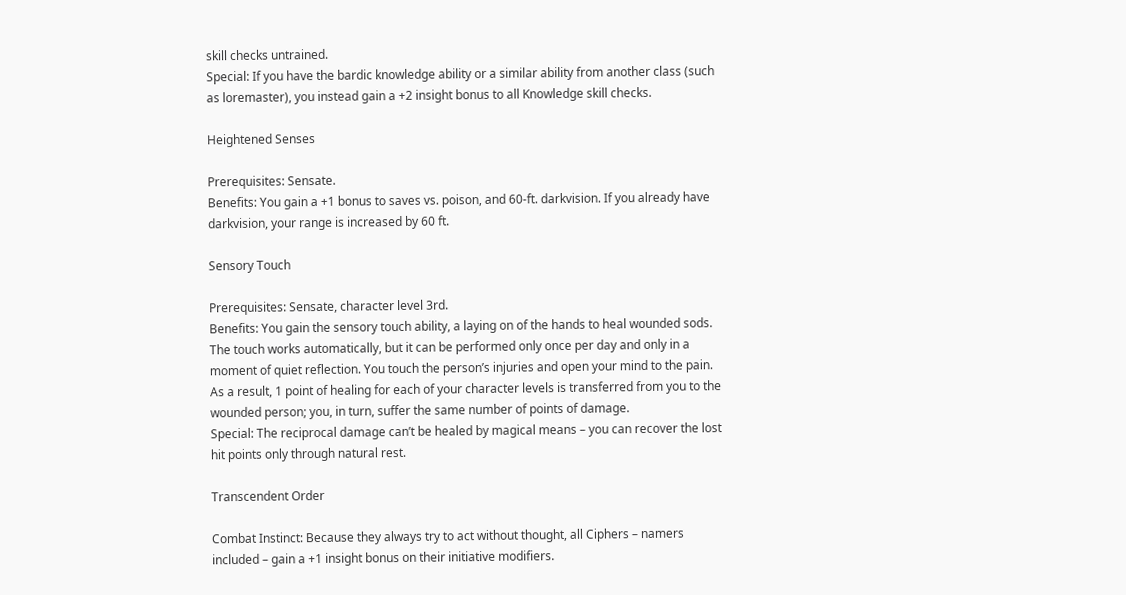skill checks untrained.
Special: If you have the bardic knowledge ability or a similar ability from another class (such as loremaster), you instead gain a +2 insight bonus to all Knowledge skill checks.

Heightened Senses

Prerequisites: Sensate.
Benefits: You gain a +1 bonus to saves vs. poison, and 60-ft. darkvision. If you already have darkvision, your range is increased by 60 ft.

Sensory Touch

Prerequisites: Sensate, character level 3rd.
Benefits: You gain the sensory touch ability, a laying on of the hands to heal wounded sods. The touch works automatically, but it can be performed only once per day and only in a moment of quiet reflection. You touch the person’s injuries and open your mind to the pain. As a result, 1 point of healing for each of your character levels is transferred from you to the wounded person; you, in turn, suffer the same number of points of damage.
Special: The reciprocal damage can’t be healed by magical means – you can recover the lost hit points only through natural rest.

Transcendent Order

Combat Instinct: Because they always try to act without thought, all Ciphers – namers included – gain a +1 insight bonus on their initiative modifiers.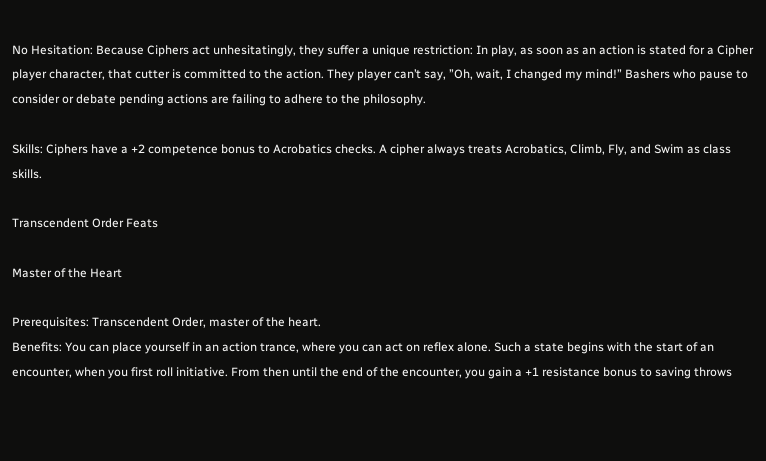No Hesitation: Because Ciphers act unhesitatingly, they suffer a unique restriction: In play, as soon as an action is stated for a Cipher player character, that cutter is committed to the action. They player can’t say, ”Oh, wait, I changed my mind!” Bashers who pause to consider or debate pending actions are failing to adhere to the philosophy.

Skills: Ciphers have a +2 competence bonus to Acrobatics checks. A cipher always treats Acrobatics, Climb, Fly, and Swim as class skills.

Transcendent Order Feats

Master of the Heart

Prerequisites: Transcendent Order, master of the heart.
Benefits: You can place yourself in an action trance, where you can act on reflex alone. Such a state begins with the start of an encounter, when you first roll initiative. From then until the end of the encounter, you gain a +1 resistance bonus to saving throws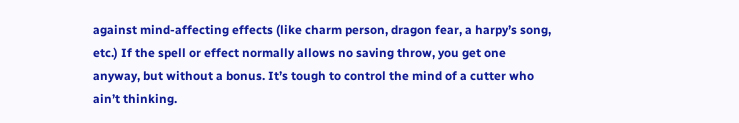against mind-affecting effects (like charm person, dragon fear, a harpy’s song, etc.) If the spell or effect normally allows no saving throw, you get one anyway, but without a bonus. It’s tough to control the mind of a cutter who ain’t thinking.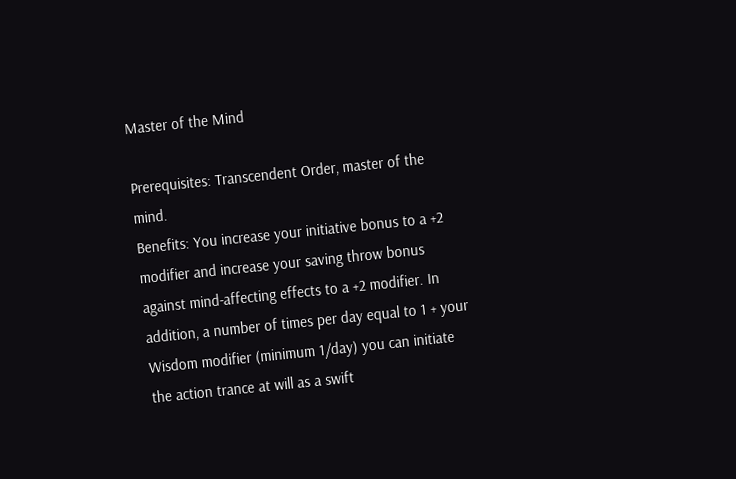Master of the Mind

Prerequisites: Transcendent Order, master of the mind.
Benefits: You increase your initiative bonus to a +2 modifier and increase your saving throw bonus against mind-affecting effects to a +2 modifier. In addition, a number of times per day equal to 1 + your Wisdom modifier (minimum 1/day) you can initiate the action trance at will as a swift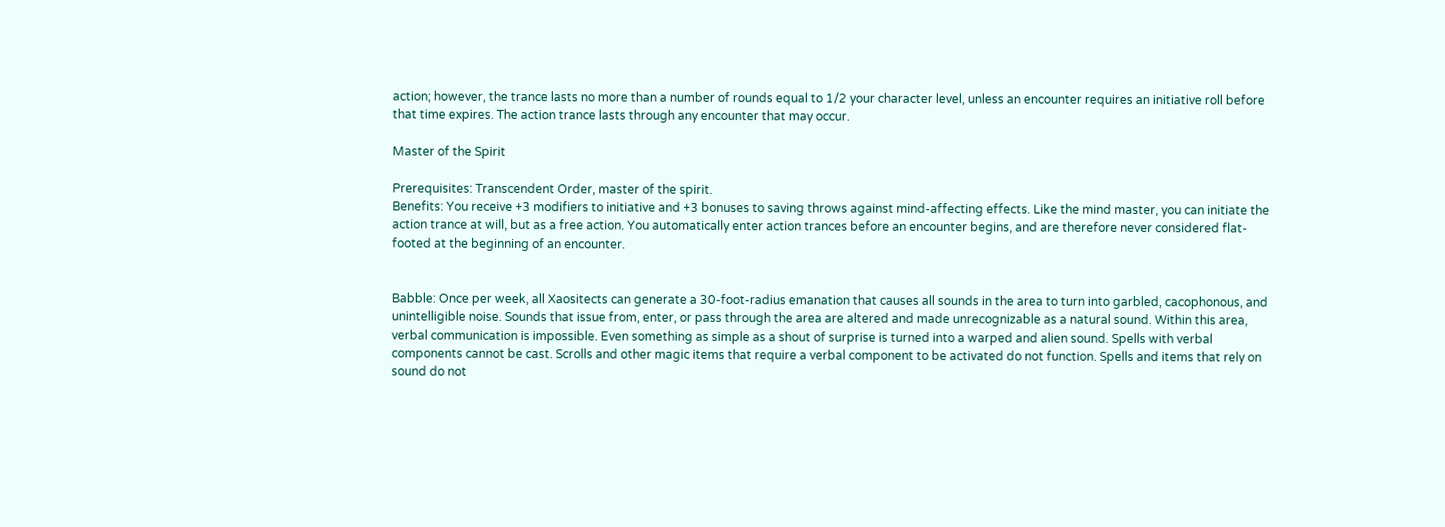action; however, the trance lasts no more than a number of rounds equal to 1/2 your character level, unless an encounter requires an initiative roll before that time expires. The action trance lasts through any encounter that may occur.

Master of the Spirit

Prerequisites: Transcendent Order, master of the spirit.
Benefits: You receive +3 modifiers to initiative and +3 bonuses to saving throws against mind-affecting effects. Like the mind master, you can initiate the action trance at will, but as a free action. You automatically enter action trances before an encounter begins, and are therefore never considered flat-footed at the beginning of an encounter.


Babble: Once per week, all Xaositects can generate a 30-foot-radius emanation that causes all sounds in the area to turn into garbled, cacophonous, and unintelligible noise. Sounds that issue from, enter, or pass through the area are altered and made unrecognizable as a natural sound. Within this area, verbal communication is impossible. Even something as simple as a shout of surprise is turned into a warped and alien sound. Spells with verbal components cannot be cast. Scrolls and other magic items that require a verbal component to be activated do not function. Spells and items that rely on sound do not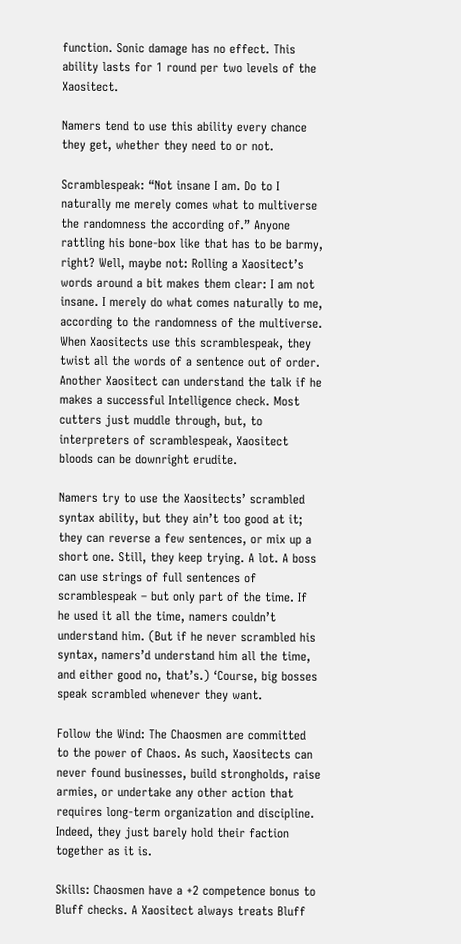function. Sonic damage has no effect. This ability lasts for 1 round per two levels of the Xaositect.

Namers tend to use this ability every chance they get, whether they need to or not.

Scramblespeak: “Not insane I am. Do to I naturally me merely comes what to multiverse the randomness the according of.” Anyone rattling his bone-box like that has to be barmy, right? Well, maybe not: Rolling a Xaositect’s words around a bit makes them clear: I am not insane. I merely do what comes naturally to me, according to the randomness of the multiverse. When Xaositects use this scramblespeak, they twist all the words of a sentence out of order. Another Xaositect can understand the talk if he makes a successful Intelligence check. Most cutters just muddle through, but, to interpreters of scramblespeak, Xaositect bloods can be downright erudite.

Namers try to use the Xaositects’ scrambled syntax ability, but they ain’t too good at it; they can reverse a few sentences, or mix up a short one. Still, they keep trying. A lot. A boss can use strings of full sentences of scramblespeak – but only part of the time. If he used it all the time, namers couldn’t understand him. (But if he never scrambled his syntax, namers’d understand him all the time, and either good no, that’s.) ‘Course, big bosses speak scrambled whenever they want.

Follow the Wind: The Chaosmen are committed to the power of Chaos. As such, Xaositects can never found businesses, build strongholds, raise armies, or undertake any other action that requires long-term organization and discipline. Indeed, they just barely hold their faction together as it is.

Skills: Chaosmen have a +2 competence bonus to Bluff checks. A Xaositect always treats Bluff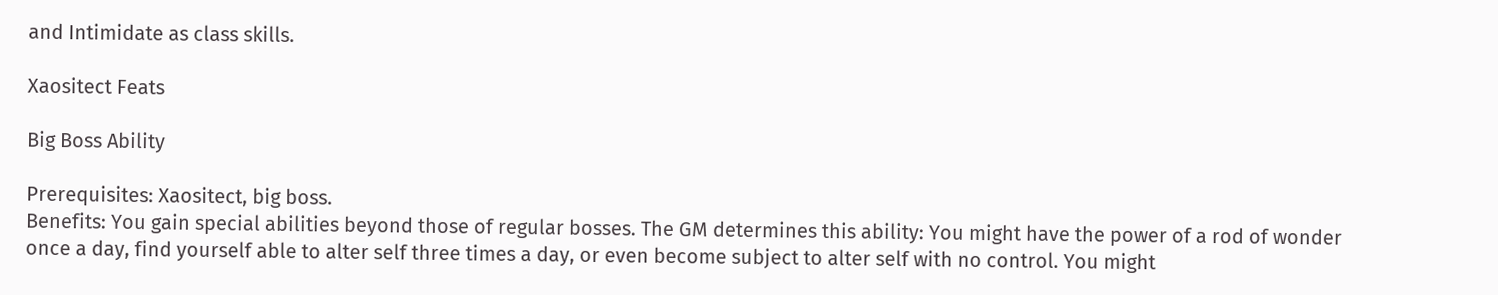and Intimidate as class skills.

Xaositect Feats

Big Boss Ability

Prerequisites: Xaositect, big boss.
Benefits: You gain special abilities beyond those of regular bosses. The GM determines this ability: You might have the power of a rod of wonder once a day, find yourself able to alter self three times a day, or even become subject to alter self with no control. You might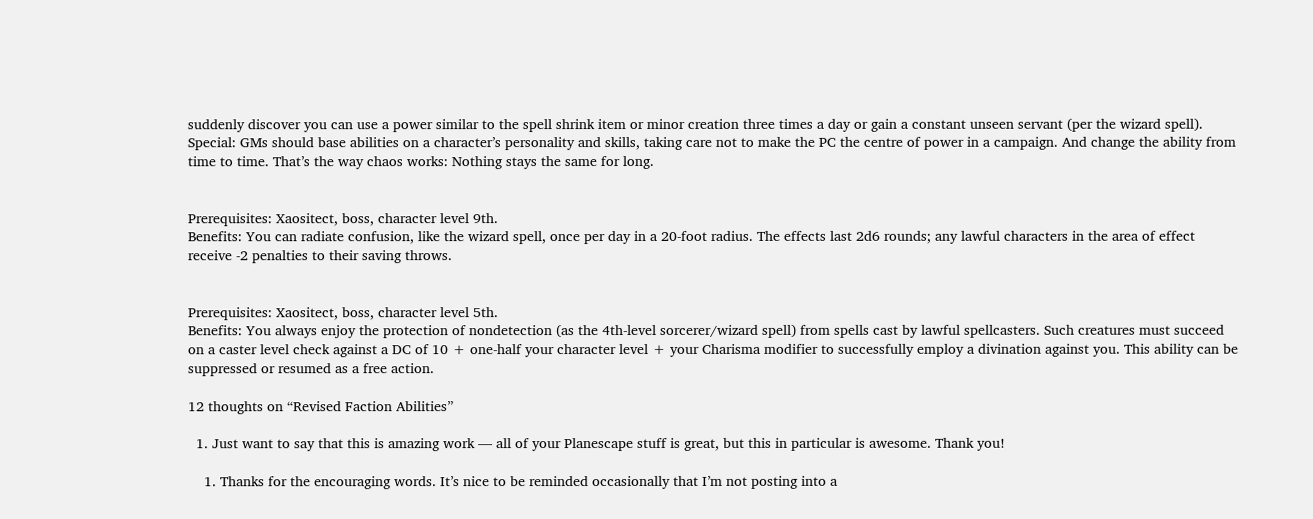suddenly discover you can use a power similar to the spell shrink item or minor creation three times a day or gain a constant unseen servant (per the wizard spell).
Special: GMs should base abilities on a character’s personality and skills, taking care not to make the PC the centre of power in a campaign. And change the ability from time to time. That’s the way chaos works: Nothing stays the same for long.


Prerequisites: Xaositect, boss, character level 9th.
Benefits: You can radiate confusion, like the wizard spell, once per day in a 20-foot radius. The effects last 2d6 rounds; any lawful characters in the area of effect receive -2 penalties to their saving throws.


Prerequisites: Xaositect, boss, character level 5th.
Benefits: You always enjoy the protection of nondetection (as the 4th-level sorcerer/wizard spell) from spells cast by lawful spellcasters. Such creatures must succeed on a caster level check against a DC of 10 + one-half your character level + your Charisma modifier to successfully employ a divination against you. This ability can be suppressed or resumed as a free action.

12 thoughts on “Revised Faction Abilities”

  1. Just want to say that this is amazing work — all of your Planescape stuff is great, but this in particular is awesome. Thank you!

    1. Thanks for the encouraging words. It’s nice to be reminded occasionally that I’m not posting into a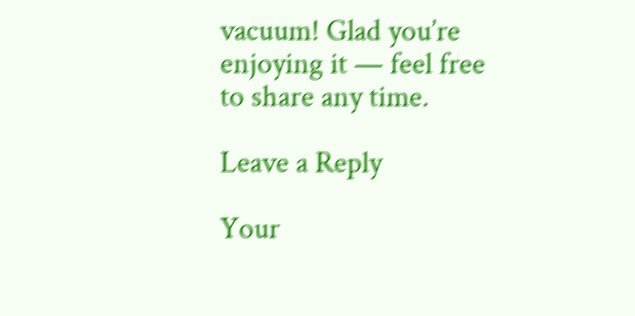vacuum! Glad you’re enjoying it — feel free to share any time.

Leave a Reply

Your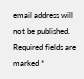email address will not be published. Required fields are marked *